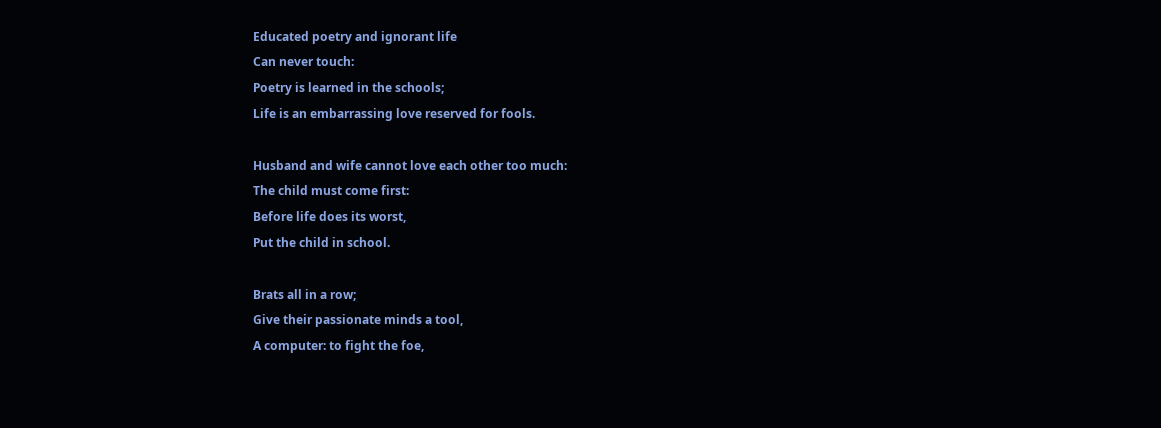Educated poetry and ignorant life
Can never touch:
Poetry is learned in the schools;
Life is an embarrassing love reserved for fools.

Husband and wife cannot love each other too much:
The child must come first:
Before life does its worst,
Put the child in school.

Brats all in a row;
Give their passionate minds a tool,
A computer: to fight the foe,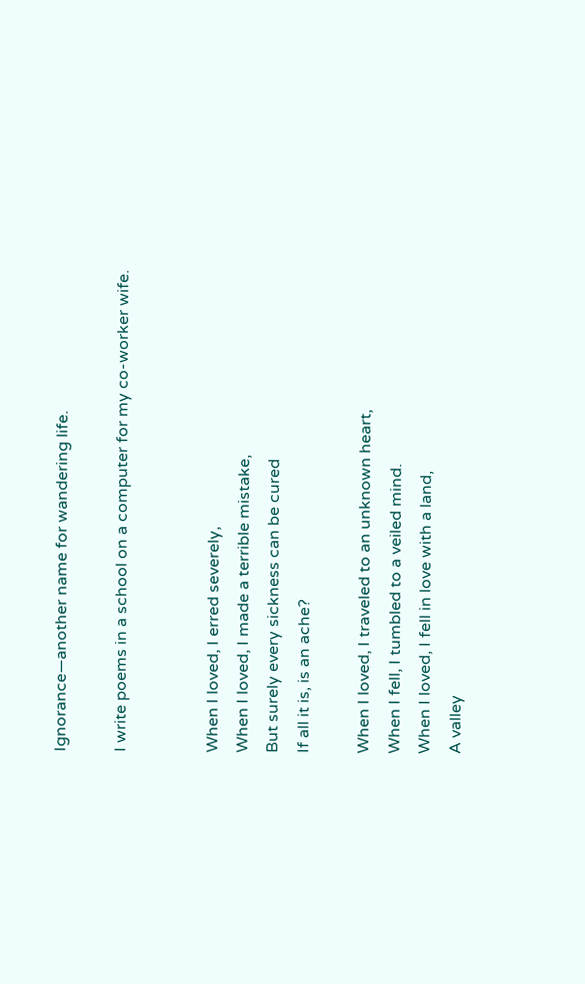Ignorance—another name for wandering life.

I write poems in a school on a computer for my co-worker wife.


When I loved, I erred severely,
When I loved, I made a terrible mistake,
But surely every sickness can be cured
If all it is, is an ache?

When I loved, I traveled to an unknown heart,
When I fell, I tumbled to a veiled mind.
When I loved, I fell in love with a land,
A valley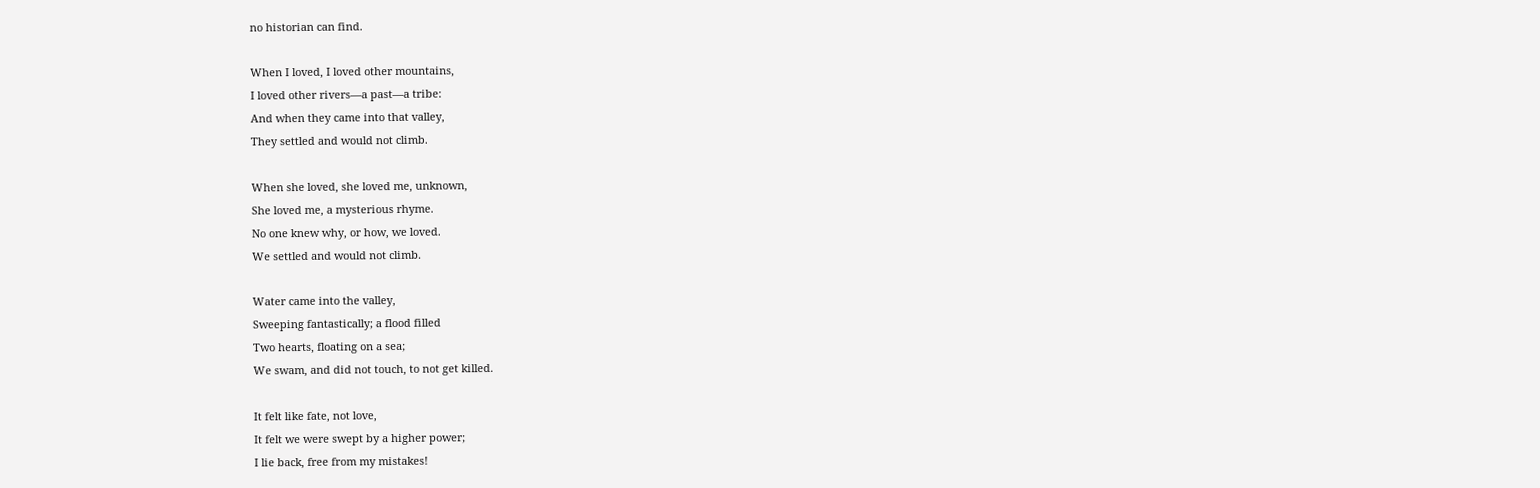no historian can find.

When I loved, I loved other mountains,
I loved other rivers—a past—a tribe:
And when they came into that valley,
They settled and would not climb.

When she loved, she loved me, unknown,
She loved me, a mysterious rhyme.
No one knew why, or how, we loved.
We settled and would not climb.

Water came into the valley,
Sweeping fantastically; a flood filled
Two hearts, floating on a sea;
We swam, and did not touch, to not get killed.

It felt like fate, not love,
It felt we were swept by a higher power;
I lie back, free from my mistakes!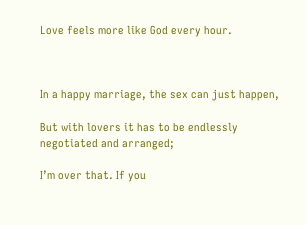Love feels more like God every hour.



In a happy marriage, the sex can just happen,

But with lovers it has to be endlessly negotiated and arranged;

I’m over that. If you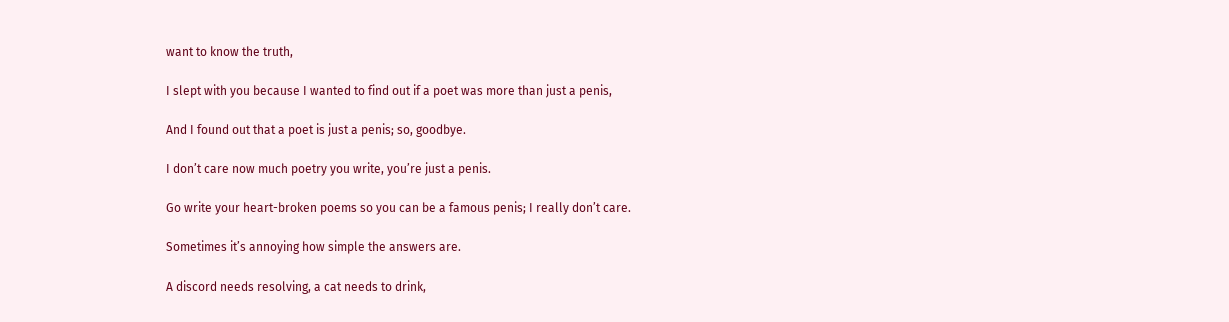want to know the truth,

I slept with you because I wanted to find out if a poet was more than just a penis,

And I found out that a poet is just a penis; so, goodbye.

I don’t care now much poetry you write, you’re just a penis.

Go write your heart-broken poems so you can be a famous penis; I really don’t care.

Sometimes it’s annoying how simple the answers are.

A discord needs resolving, a cat needs to drink,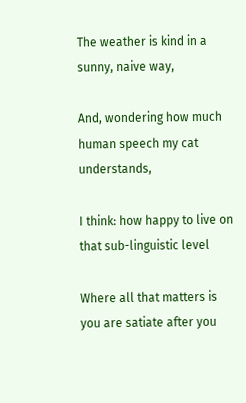The weather is kind in a sunny, naive way,

And, wondering how much human speech my cat understands,

I think: how happy to live on that sub-linguistic level

Where all that matters is you are satiate after you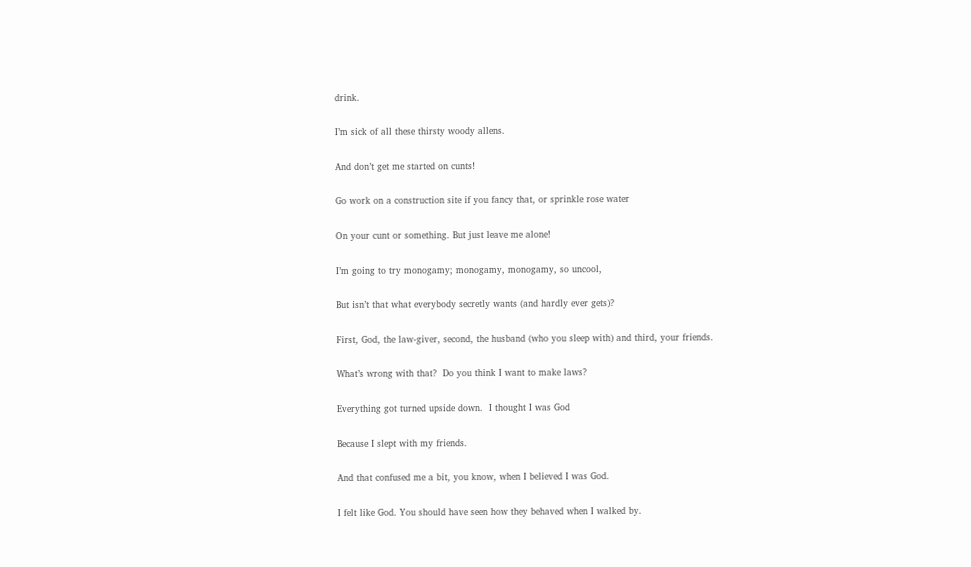drink.

I’m sick of all these thirsty woody allens.

And don’t get me started on cunts!

Go work on a construction site if you fancy that, or sprinkle rose water

On your cunt or something. But just leave me alone!

I’m going to try monogamy; monogamy, monogamy, so uncool,

But isn’t that what everybody secretly wants (and hardly ever gets)?

First, God, the law-giver, second, the husband (who you sleep with) and third, your friends.

What’s wrong with that?  Do you think I want to make laws?

Everything got turned upside down.  I thought I was God

Because I slept with my friends.

And that confused me a bit, you know, when I believed I was God.

I felt like God. You should have seen how they behaved when I walked by.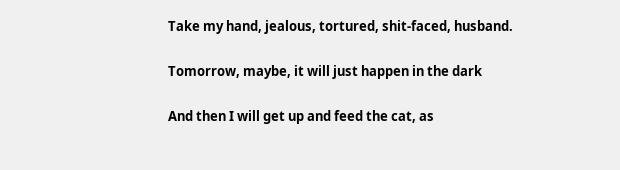Take my hand, jealous, tortured, shit-faced, husband.

Tomorrow, maybe, it will just happen in the dark

And then I will get up and feed the cat, as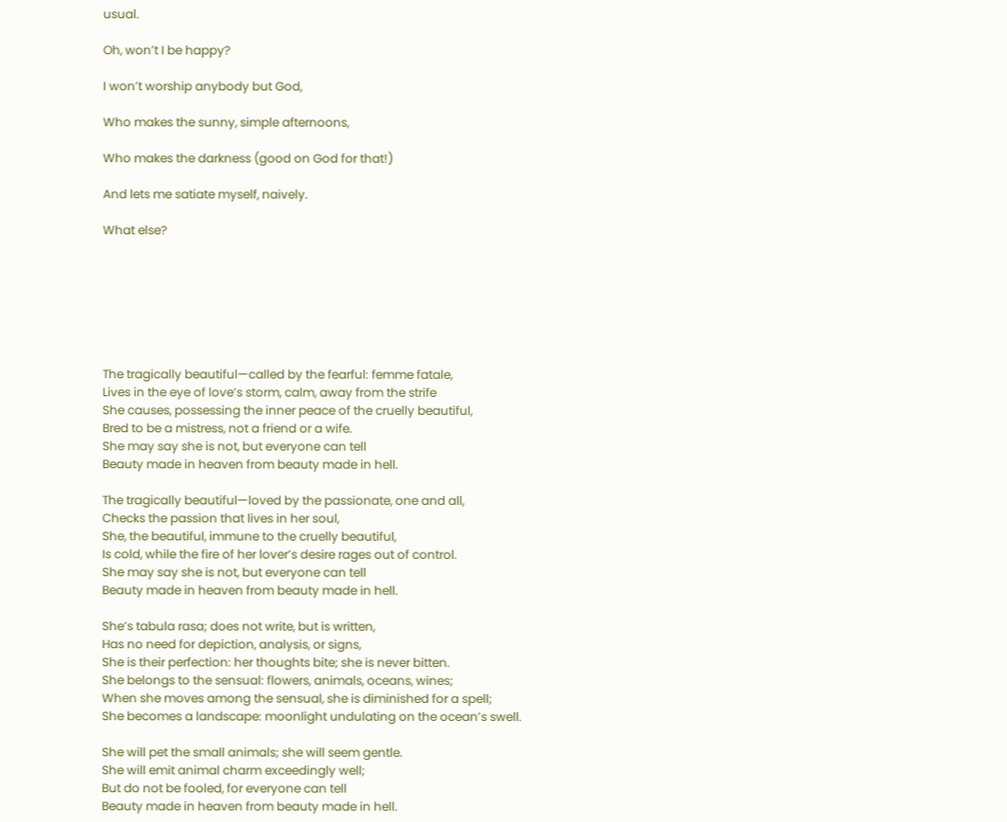usual.

Oh, won’t I be happy?

I won’t worship anybody but God,

Who makes the sunny, simple afternoons,

Who makes the darkness (good on God for that!)

And lets me satiate myself, naively.

What else?







The tragically beautiful—called by the fearful: femme fatale,
Lives in the eye of love’s storm, calm, away from the strife
She causes, possessing the inner peace of the cruelly beautiful,
Bred to be a mistress, not a friend or a wife.
She may say she is not, but everyone can tell
Beauty made in heaven from beauty made in hell.

The tragically beautiful—loved by the passionate, one and all,
Checks the passion that lives in her soul,
She, the beautiful, immune to the cruelly beautiful,
Is cold, while the fire of her lover’s desire rages out of control.
She may say she is not, but everyone can tell
Beauty made in heaven from beauty made in hell.

She’s tabula rasa; does not write, but is written,
Has no need for depiction, analysis, or signs,
She is their perfection: her thoughts bite; she is never bitten.
She belongs to the sensual: flowers, animals, oceans, wines;
When she moves among the sensual, she is diminished for a spell;
She becomes a landscape: moonlight undulating on the ocean’s swell.

She will pet the small animals; she will seem gentle.
She will emit animal charm exceedingly well;
But do not be fooled, for everyone can tell
Beauty made in heaven from beauty made in hell.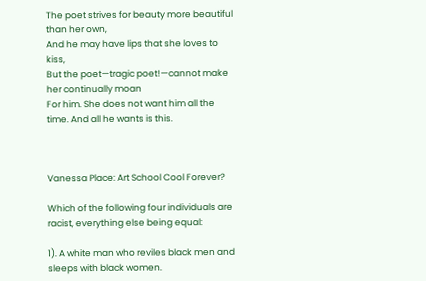The poet strives for beauty more beautiful than her own,
And he may have lips that she loves to kiss,
But the poet—tragic poet!—cannot make her continually moan
For him. She does not want him all the time. And all he wants is this.



Vanessa Place: Art School Cool Forever?

Which of the following four individuals are racist, everything else being equal:

1). A white man who reviles black men and sleeps with black women.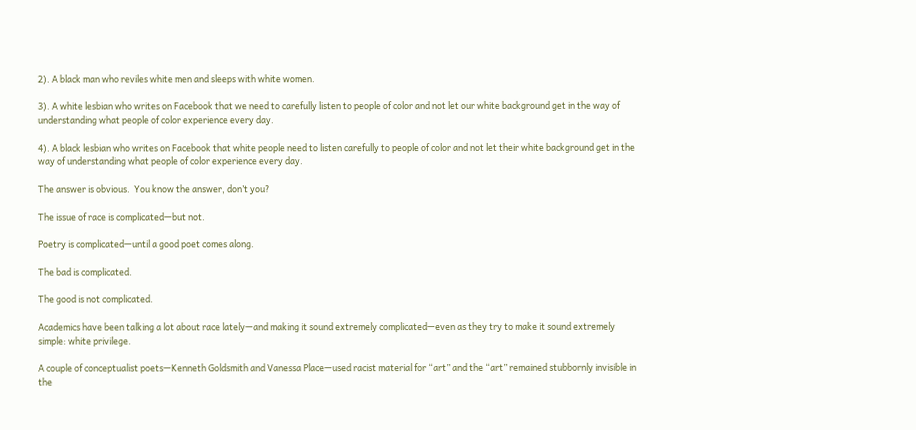2). A black man who reviles white men and sleeps with white women.

3). A white lesbian who writes on Facebook that we need to carefully listen to people of color and not let our white background get in the way of understanding what people of color experience every day.

4). A black lesbian who writes on Facebook that white people need to listen carefully to people of color and not let their white background get in the way of understanding what people of color experience every day.

The answer is obvious.  You know the answer, don’t you?

The issue of race is complicated—but not.

Poetry is complicated—until a good poet comes along.

The bad is complicated.

The good is not complicated.

Academics have been talking a lot about race lately—and making it sound extremely complicated—even as they try to make it sound extremely simple: white privilege.

A couple of conceptualist poets—Kenneth Goldsmith and Vanessa Place—used racist material for “art” and the “art” remained stubbornly invisible in the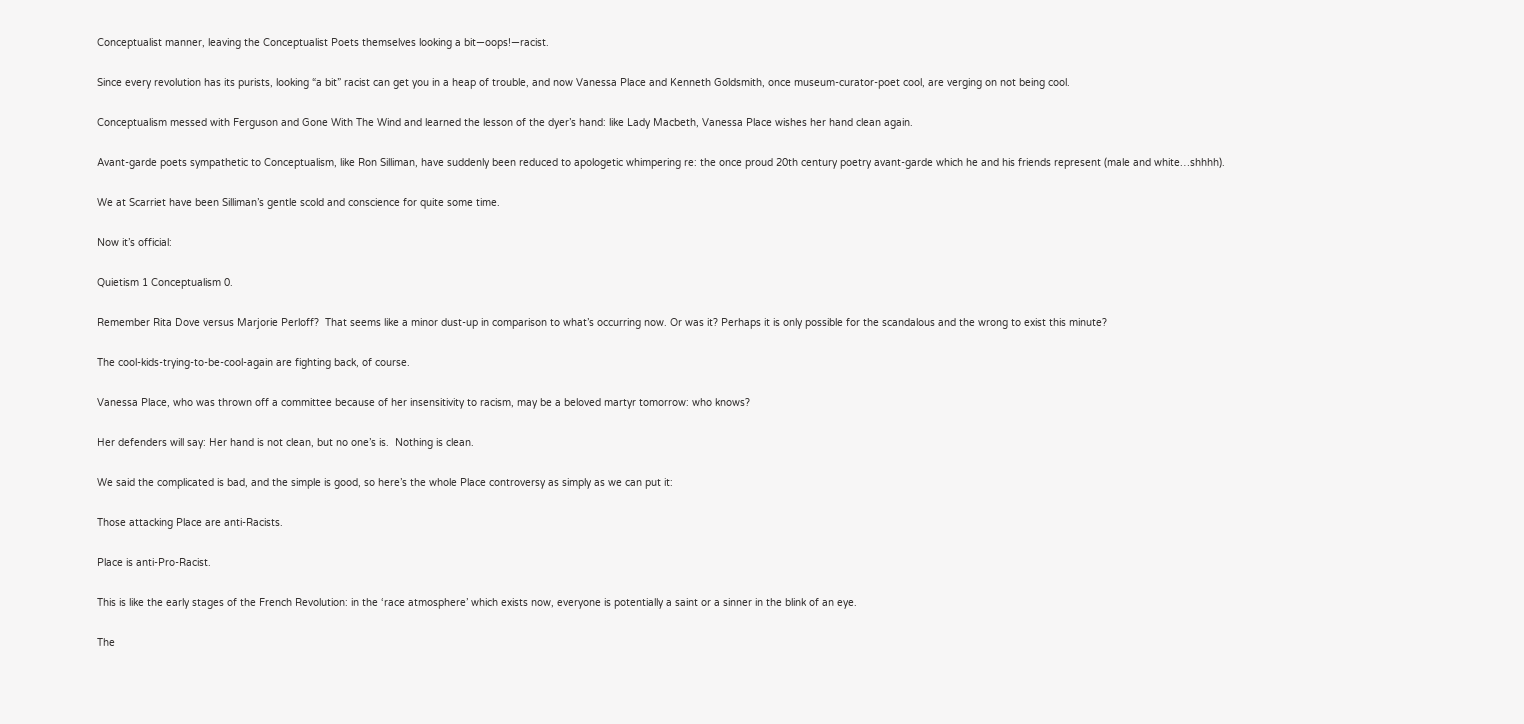Conceptualist manner, leaving the Conceptualist Poets themselves looking a bit—oops!—racist.

Since every revolution has its purists, looking “a bit” racist can get you in a heap of trouble, and now Vanessa Place and Kenneth Goldsmith, once museum-curator-poet cool, are verging on not being cool.

Conceptualism messed with Ferguson and Gone With The Wind and learned the lesson of the dyer’s hand: like Lady Macbeth, Vanessa Place wishes her hand clean again.

Avant-garde poets sympathetic to Conceptualism, like Ron Silliman, have suddenly been reduced to apologetic whimpering re: the once proud 20th century poetry avant-garde which he and his friends represent (male and white…shhhh).

We at Scarriet have been Silliman’s gentle scold and conscience for quite some time.

Now it’s official:

Quietism 1 Conceptualism 0.

Remember Rita Dove versus Marjorie Perloff?  That seems like a minor dust-up in comparison to what’s occurring now. Or was it? Perhaps it is only possible for the scandalous and the wrong to exist this minute?

The cool-kids-trying-to-be-cool-again are fighting back, of course.

Vanessa Place, who was thrown off a committee because of her insensitivity to racism, may be a beloved martyr tomorrow: who knows?

Her defenders will say: Her hand is not clean, but no one’s is.  Nothing is clean.

We said the complicated is bad, and the simple is good, so here’s the whole Place controversy as simply as we can put it:

Those attacking Place are anti-Racists.

Place is anti-Pro-Racist.

This is like the early stages of the French Revolution: in the ‘race atmosphere’ which exists now, everyone is potentially a saint or a sinner in the blink of an eye.

The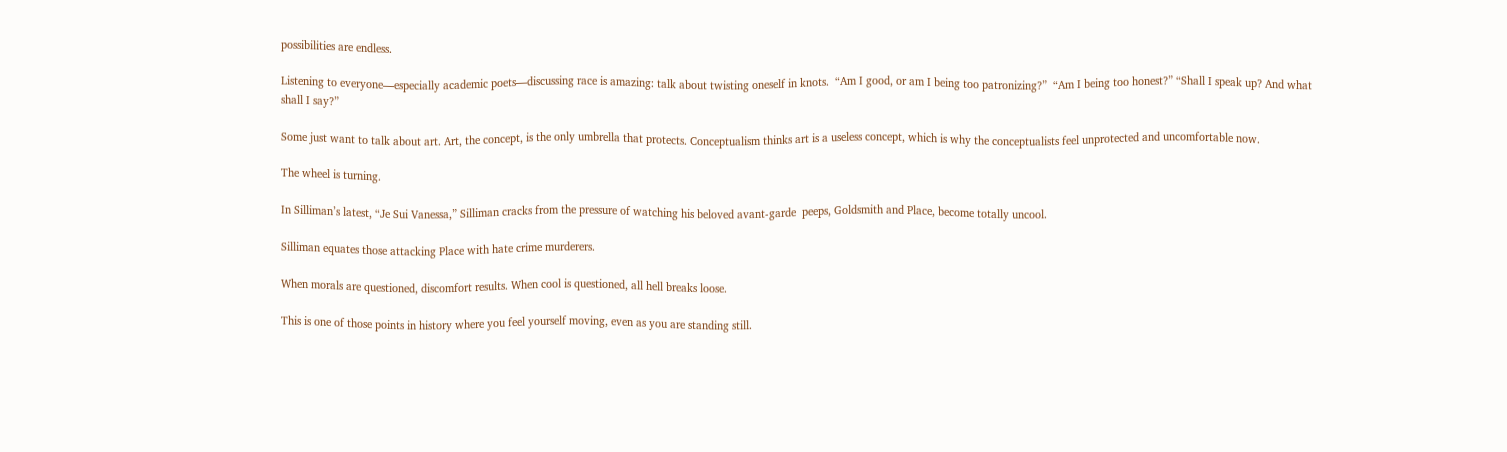possibilities are endless.

Listening to everyone—especially academic poets—discussing race is amazing: talk about twisting oneself in knots.  “Am I good, or am I being too patronizing?”  “Am I being too honest?” “Shall I speak up? And what shall I say?”

Some just want to talk about art. Art, the concept, is the only umbrella that protects. Conceptualism thinks art is a useless concept, which is why the conceptualists feel unprotected and uncomfortable now.

The wheel is turning.

In Silliman’s latest, “Je Sui Vanessa,” Silliman cracks from the pressure of watching his beloved avant-garde  peeps, Goldsmith and Place, become totally uncool.

Silliman equates those attacking Place with hate crime murderers.

When morals are questioned, discomfort results. When cool is questioned, all hell breaks loose.

This is one of those points in history where you feel yourself moving, even as you are standing still.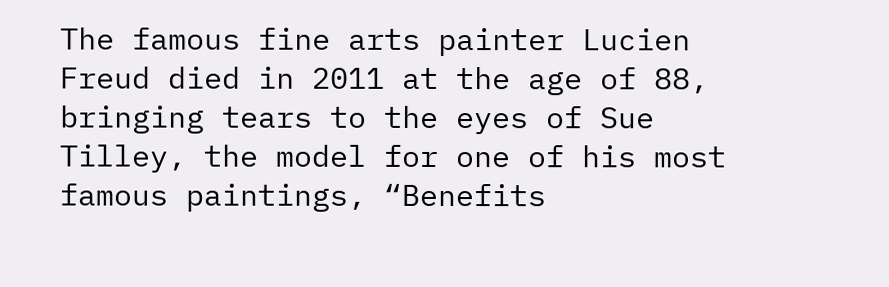The famous fine arts painter Lucien Freud died in 2011 at the age of 88, bringing tears to the eyes of Sue Tilley, the model for one of his most famous paintings, “Benefits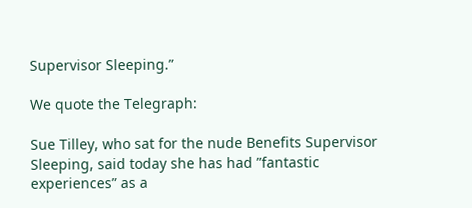Supervisor Sleeping.”

We quote the Telegraph:

Sue Tilley, who sat for the nude Benefits Supervisor Sleeping, said today she has had ”fantastic experiences” as a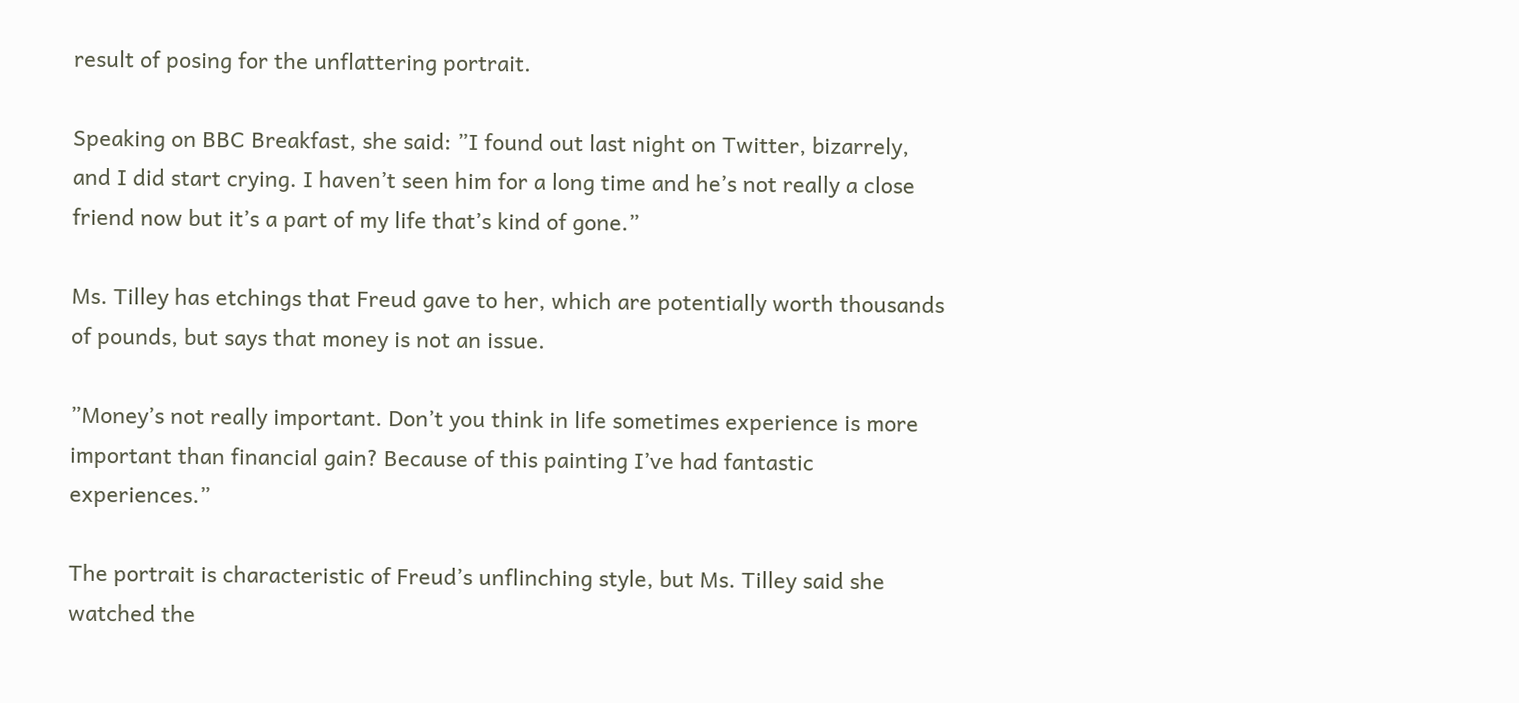result of posing for the unflattering portrait.

Speaking on BBC Breakfast, she said: ”I found out last night on Twitter, bizarrely, and I did start crying. I haven’t seen him for a long time and he’s not really a close friend now but it’s a part of my life that’s kind of gone.”

Ms. Tilley has etchings that Freud gave to her, which are potentially worth thousands of pounds, but says that money is not an issue.

”Money’s not really important. Don’t you think in life sometimes experience is more important than financial gain? Because of this painting I’ve had fantastic experiences.”

The portrait is characteristic of Freud’s unflinching style, but Ms. Tilley said she watched the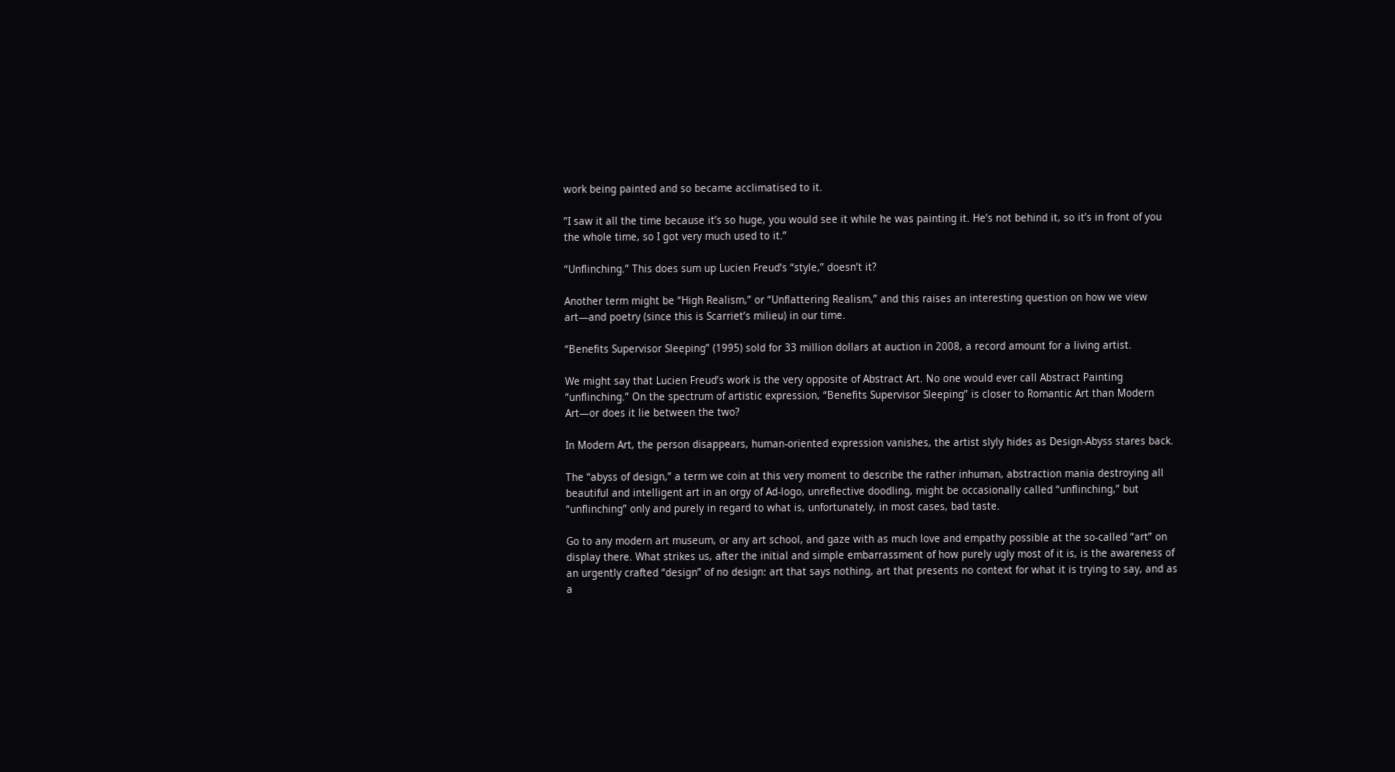work being painted and so became acclimatised to it.

”I saw it all the time because it’s so huge, you would see it while he was painting it. He’s not behind it, so it’s in front of you the whole time, so I got very much used to it.”

“Unflinching.” This does sum up Lucien Freud’s “style,” doesn’t it?

Another term might be “High Realism,” or “Unflattering Realism,” and this raises an interesting question on how we view art—and poetry (since this is Scarriet’s milieu) in our time.

“Benefits Supervisor Sleeping” (1995) sold for 33 million dollars at auction in 2008, a record amount for a living artist.

We might say that Lucien Freud’s work is the very opposite of Abstract Art. No one would ever call Abstract Painting “unflinching.” On the spectrum of artistic expression, “Benefits Supervisor Sleeping” is closer to Romantic Art than Modern Art—or does it lie between the two?

In Modern Art, the person disappears, human-oriented expression vanishes, the artist slyly hides as Design-Abyss stares back.

The “abyss of design,” a term we coin at this very moment to describe the rather inhuman, abstraction mania destroying all beautiful and intelligent art in an orgy of Ad-logo, unreflective doodling, might be occasionally called “unflinching,” but “unflinching” only and purely in regard to what is, unfortunately, in most cases, bad taste.

Go to any modern art museum, or any art school, and gaze with as much love and empathy possible at the so-called “art” on display there. What strikes us, after the initial and simple embarrassment of how purely ugly most of it is, is the awareness of an urgently crafted “design” of no design: art that says nothing, art that presents no context for what it is trying to say, and as a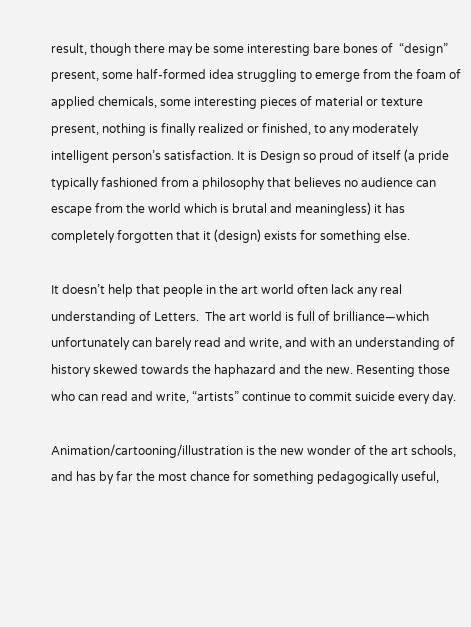result, though there may be some interesting bare bones of  “design” present, some half-formed idea struggling to emerge from the foam of applied chemicals, some interesting pieces of material or texture present, nothing is finally realized or finished, to any moderately intelligent person’s satisfaction. It is Design so proud of itself (a pride typically fashioned from a philosophy that believes no audience can escape from the world which is brutal and meaningless) it has completely forgotten that it (design) exists for something else.

It doesn’t help that people in the art world often lack any real understanding of Letters.  The art world is full of brilliance—which unfortunately can barely read and write, and with an understanding of history skewed towards the haphazard and the new. Resenting those who can read and write, “artists” continue to commit suicide every day.

Animation/cartooning/illustration is the new wonder of the art schools, and has by far the most chance for something pedagogically useful,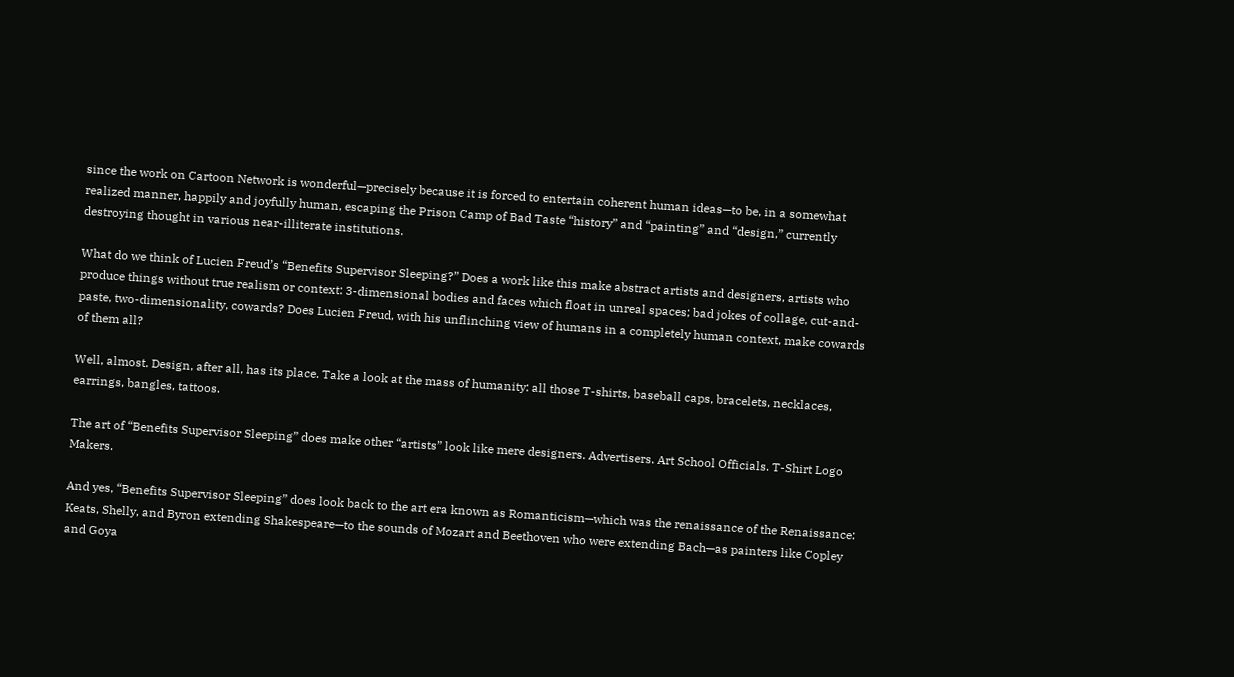since the work on Cartoon Network is wonderful—precisely because it is forced to entertain coherent human ideas—to be, in a somewhat realized manner, happily and joyfully human, escaping the Prison Camp of Bad Taste “history” and “painting” and “design,” currently destroying thought in various near-illiterate institutions.

What do we think of Lucien Freud’s “Benefits Supervisor Sleeping?” Does a work like this make abstract artists and designers, artists who produce things without true realism or context: 3-dimensional bodies and faces which float in unreal spaces; bad jokes of collage, cut-and-paste, two-dimensionality, cowards? Does Lucien Freud, with his unflinching view of humans in a completely human context, make cowards of them all?

Well, almost. Design, after all, has its place. Take a look at the mass of humanity: all those T-shirts, baseball caps, bracelets, necklaces, earrings, bangles, tattoos.

The art of “Benefits Supervisor Sleeping” does make other “artists” look like mere designers. Advertisers. Art School Officials. T-Shirt Logo Makers.

And yes, “Benefits Supervisor Sleeping” does look back to the art era known as Romanticism—which was the renaissance of the Renaissance: Keats, Shelly, and Byron extending Shakespeare—to the sounds of Mozart and Beethoven who were extending Bach—as painters like Copley and Goya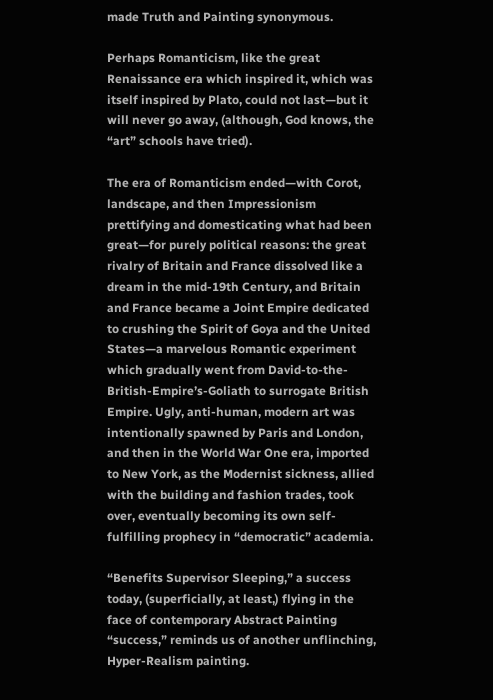made Truth and Painting synonymous.

Perhaps Romanticism, like the great Renaissance era which inspired it, which was itself inspired by Plato, could not last—but it will never go away, (although, God knows, the “art” schools have tried).

The era of Romanticism ended—with Corot, landscape, and then Impressionism prettifying and domesticating what had been great—for purely political reasons: the great rivalry of Britain and France dissolved like a dream in the mid-19th Century, and Britain and France became a Joint Empire dedicated to crushing the Spirit of Goya and the United States—a marvelous Romantic experiment which gradually went from David-to-the-British-Empire’s-Goliath to surrogate British Empire. Ugly, anti-human, modern art was intentionally spawned by Paris and London, and then in the World War One era, imported to New York, as the Modernist sickness, allied with the building and fashion trades, took over, eventually becoming its own self-fulfilling prophecy in “democratic” academia.

“Benefits Supervisor Sleeping,” a success today, (superficially, at least,) flying in the face of contemporary Abstract Painting “success,” reminds us of another unflinching, Hyper-Realism painting.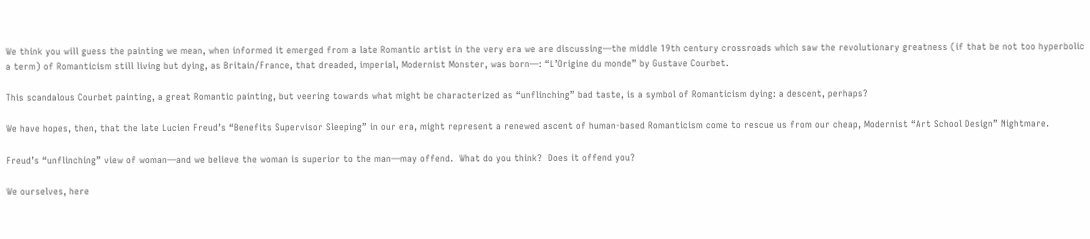We think you will guess the painting we mean, when informed it emerged from a late Romantic artist in the very era we are discussing—the middle 19th century crossroads which saw the revolutionary greatness (if that be not too hyperbolic a term) of Romanticism still living but dying, as Britain/France, that dreaded, imperial, Modernist Monster, was born—: “L’Origine du monde” by Gustave Courbet.

This scandalous Courbet painting, a great Romantic painting, but veering towards what might be characterized as “unflinching” bad taste, is a symbol of Romanticism dying: a descent, perhaps?

We have hopes, then, that the late Lucien Freud’s “Benefits Supervisor Sleeping” in our era, might represent a renewed ascent of human-based Romanticism come to rescue us from our cheap, Modernist “Art School Design” Nightmare.

Freud’s “unflinching” view of woman—and we believe the woman is superior to the man—may offend.  What do you think?  Does it offend you?

We ourselves, here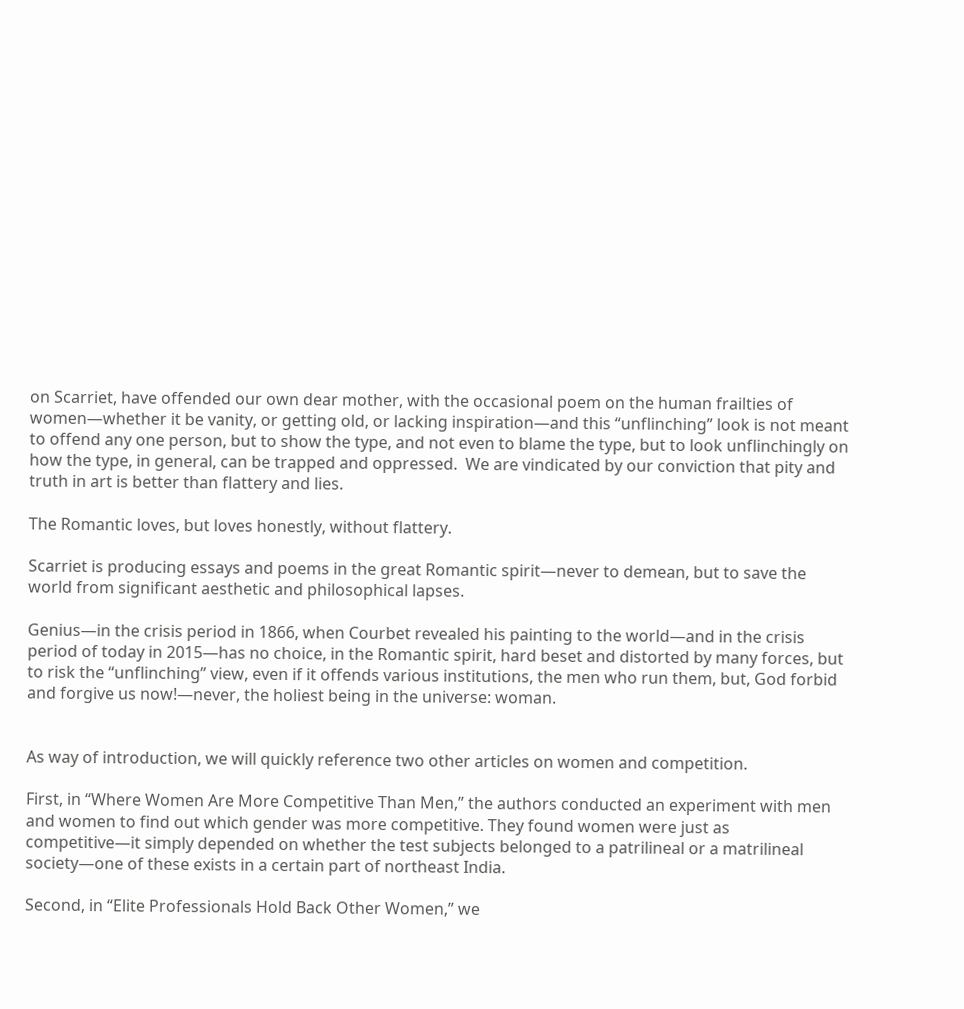on Scarriet, have offended our own dear mother, with the occasional poem on the human frailties of women—whether it be vanity, or getting old, or lacking inspiration—and this “unflinching” look is not meant to offend any one person, but to show the type, and not even to blame the type, but to look unflinchingly on how the type, in general, can be trapped and oppressed.  We are vindicated by our conviction that pity and truth in art is better than flattery and lies.

The Romantic loves, but loves honestly, without flattery.

Scarriet is producing essays and poems in the great Romantic spirit—never to demean, but to save the world from significant aesthetic and philosophical lapses.

Genius—in the crisis period in 1866, when Courbet revealed his painting to the world—and in the crisis period of today in 2015—has no choice, in the Romantic spirit, hard beset and distorted by many forces, but to risk the “unflinching” view, even if it offends various institutions, the men who run them, but, God forbid and forgive us now!—never, the holiest being in the universe: woman.


As way of introduction, we will quickly reference two other articles on women and competition.

First, in “Where Women Are More Competitive Than Men,” the authors conducted an experiment with men and women to find out which gender was more competitive. They found women were just as competitive—it simply depended on whether the test subjects belonged to a patrilineal or a matrilineal society—one of these exists in a certain part of northeast India.

Second, in “Elite Professionals Hold Back Other Women,” we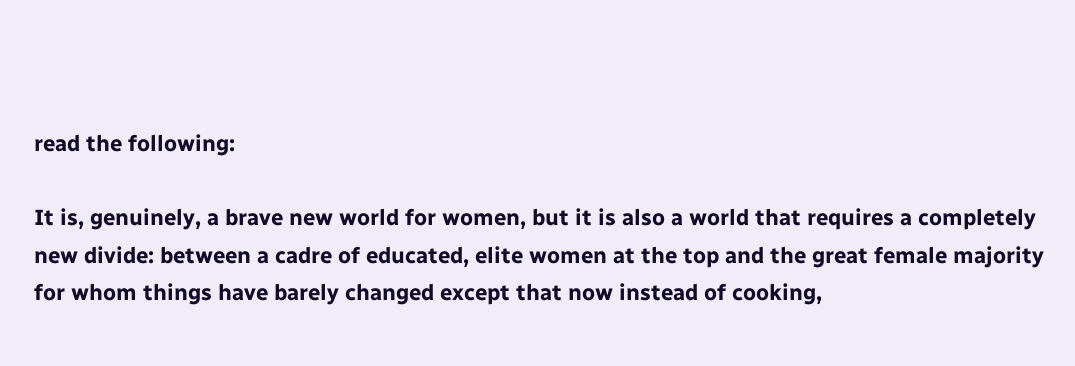read the following:

It is, genuinely, a brave new world for women, but it is also a world that requires a completely new divide: between a cadre of educated, elite women at the top and the great female majority for whom things have barely changed except that now instead of cooking,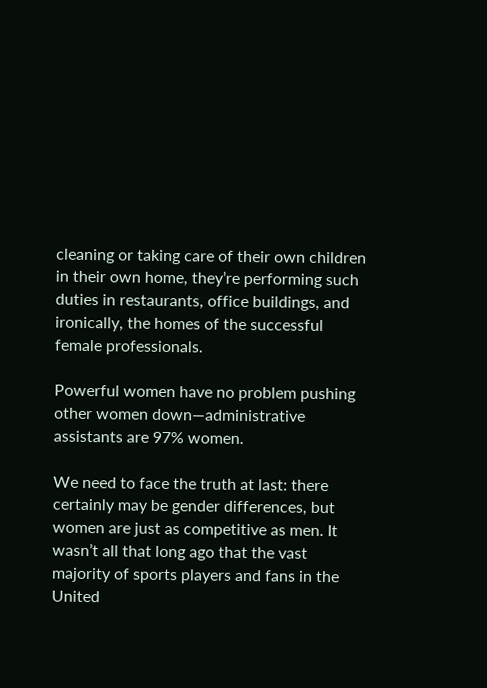cleaning or taking care of their own children in their own home, they’re performing such duties in restaurants, office buildings, and ironically, the homes of the successful female professionals.

Powerful women have no problem pushing other women down—administrative assistants are 97% women.

We need to face the truth at last: there certainly may be gender differences, but women are just as competitive as men. It wasn’t all that long ago that the vast majority of sports players and fans in the United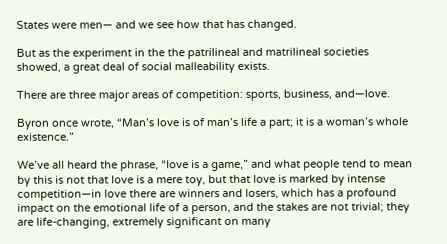States were men— and we see how that has changed.

But as the experiment in the the patrilineal and matrilineal societies showed, a great deal of social malleability exists.

There are three major areas of competition: sports, business, and—love.

Byron once wrote, “Man’s love is of man’s life a part; it is a woman’s whole existence.”

We’ve all heard the phrase, “love is a game,” and what people tend to mean by this is not that love is a mere toy, but that love is marked by intense competition—in love there are winners and losers, which has a profound impact on the emotional life of a person, and the stakes are not trivial; they are life-changing, extremely significant on many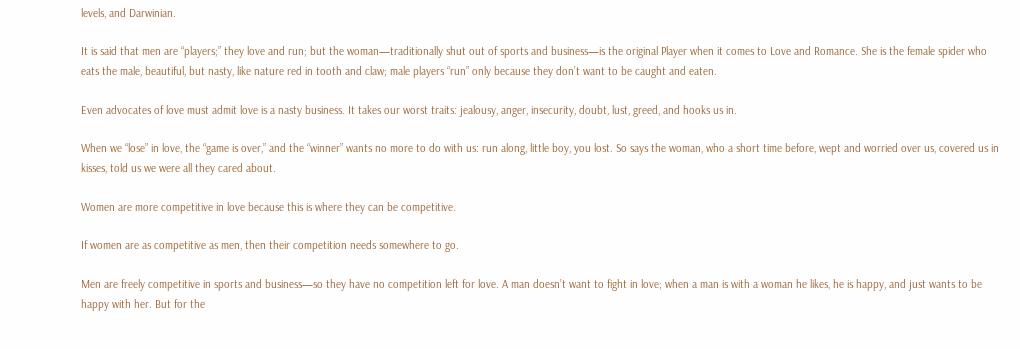levels, and Darwinian.

It is said that men are “players;” they love and run; but the woman—traditionally shut out of sports and business—is the original Player when it comes to Love and Romance. She is the female spider who eats the male, beautiful, but nasty, like nature red in tooth and claw; male players “run” only because they don’t want to be caught and eaten.

Even advocates of love must admit love is a nasty business. It takes our worst traits: jealousy, anger, insecurity, doubt, lust, greed, and hooks us in.

When we “lose” in love, the “game is over,” and the “winner” wants no more to do with us: run along, little boy, you lost. So says the woman, who a short time before, wept and worried over us, covered us in kisses, told us we were all they cared about.

Women are more competitive in love because this is where they can be competitive.

If women are as competitive as men, then their competition needs somewhere to go.

Men are freely competitive in sports and business—so they have no competition left for love. A man doesn’t want to fight in love; when a man is with a woman he likes, he is happy, and just wants to be happy with her. But for the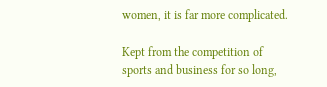women, it is far more complicated.

Kept from the competition of sports and business for so long,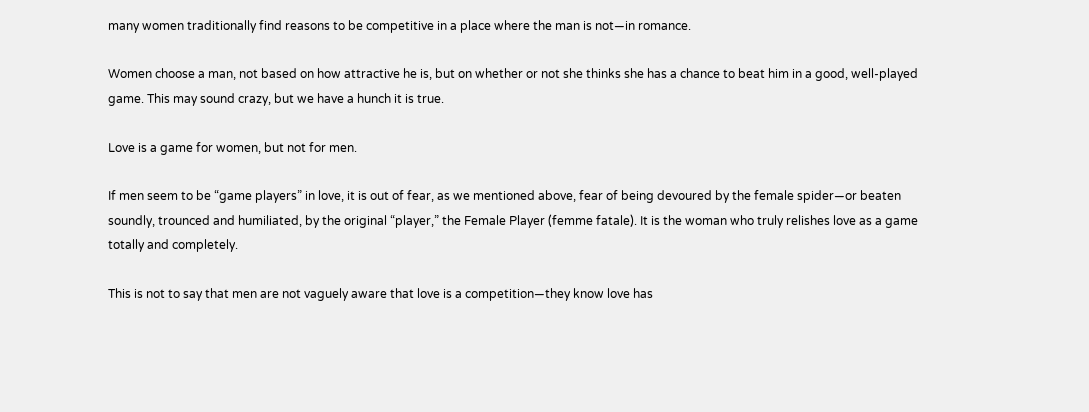many women traditionally find reasons to be competitive in a place where the man is not—in romance.

Women choose a man, not based on how attractive he is, but on whether or not she thinks she has a chance to beat him in a good, well-played game. This may sound crazy, but we have a hunch it is true.

Love is a game for women, but not for men.

If men seem to be “game players” in love, it is out of fear, as we mentioned above, fear of being devoured by the female spider—or beaten soundly, trounced and humiliated, by the original “player,” the Female Player (femme fatale). It is the woman who truly relishes love as a game totally and completely.

This is not to say that men are not vaguely aware that love is a competition—they know love has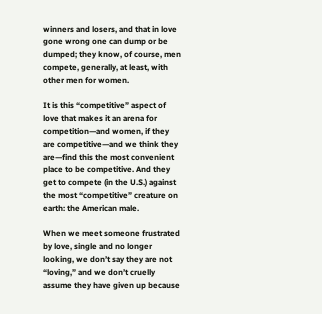winners and losers, and that in love gone wrong one can dump or be dumped; they know, of course, men compete, generally, at least, with other men for women.

It is this “competitive” aspect of love that makes it an arena for competition—and women, if they are competitive—and we think they are—find this the most convenient place to be competitive. And they get to compete (in the U.S.) against the most “competitive” creature on earth: the American male.

When we meet someone frustrated by love, single and no longer looking, we don’t say they are not “loving,” and we don’t cruelly assume they have given up because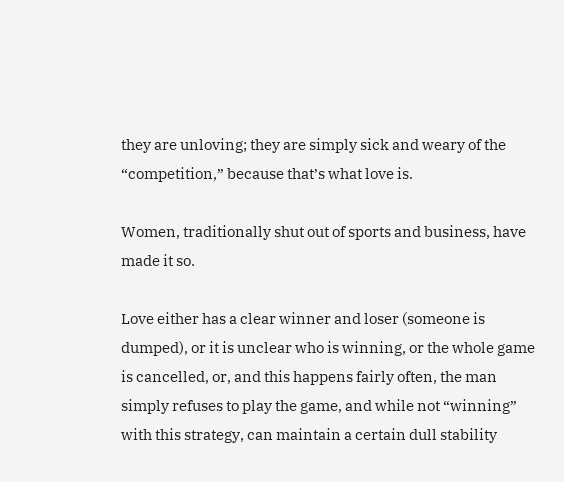they are unloving; they are simply sick and weary of the “competition,” because that’s what love is.

Women, traditionally shut out of sports and business, have made it so.

Love either has a clear winner and loser (someone is dumped), or it is unclear who is winning, or the whole game is cancelled, or, and this happens fairly often, the man simply refuses to play the game, and while not “winning” with this strategy, can maintain a certain dull stability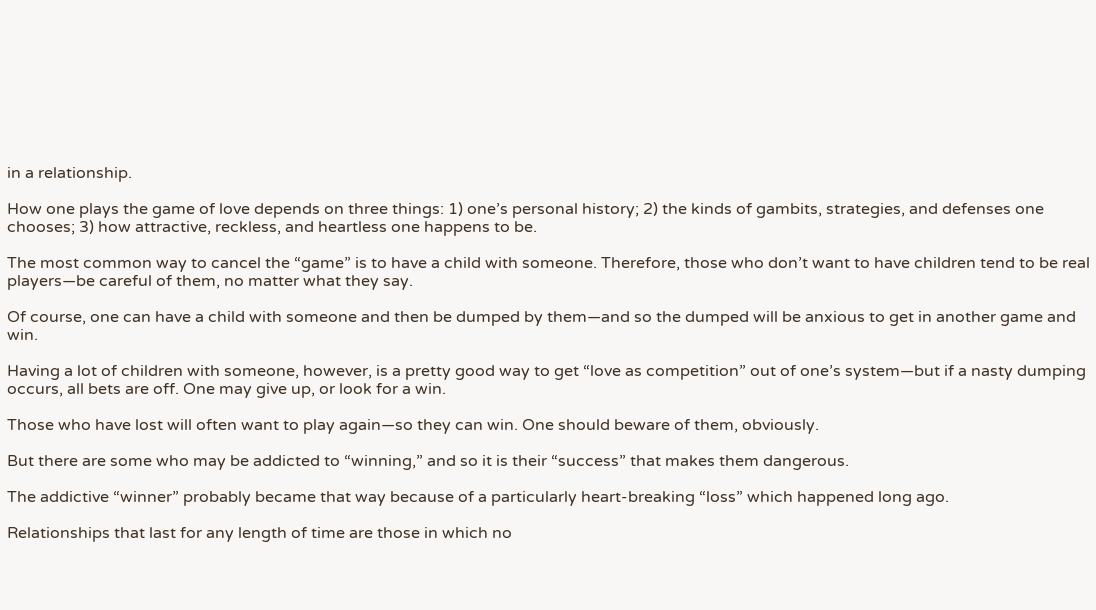in a relationship.

How one plays the game of love depends on three things: 1) one’s personal history; 2) the kinds of gambits, strategies, and defenses one chooses; 3) how attractive, reckless, and heartless one happens to be.

The most common way to cancel the “game” is to have a child with someone. Therefore, those who don’t want to have children tend to be real players—be careful of them, no matter what they say.

Of course, one can have a child with someone and then be dumped by them—and so the dumped will be anxious to get in another game and win.

Having a lot of children with someone, however, is a pretty good way to get “love as competition” out of one’s system—but if a nasty dumping occurs, all bets are off. One may give up, or look for a win.

Those who have lost will often want to play again—so they can win. One should beware of them, obviously.

But there are some who may be addicted to “winning,” and so it is their “success” that makes them dangerous.

The addictive “winner” probably became that way because of a particularly heart-breaking “loss” which happened long ago.

Relationships that last for any length of time are those in which no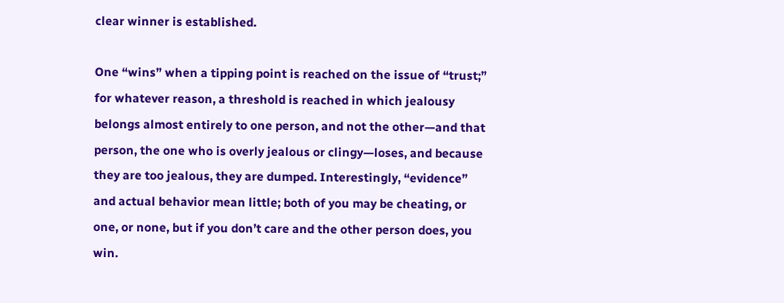clear winner is established.

One “wins” when a tipping point is reached on the issue of “trust;” for whatever reason, a threshold is reached in which jealousy belongs almost entirely to one person, and not the other—and that person, the one who is overly jealous or clingy—loses, and because they are too jealous, they are dumped. Interestingly, “evidence” and actual behavior mean little; both of you may be cheating, or one, or none, but if you don’t care and the other person does, you win.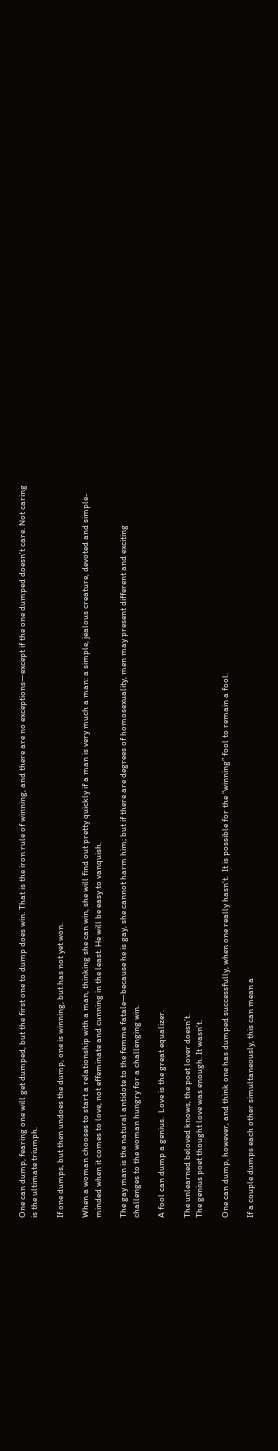One can dump, fearing one will get dumped, but the first one to dump does win. That is the iron rule of winning, and there are no exceptions—except if the one dumped doesn’t care. Not caring is the ultimate triumph.

If one dumps, but then undoes the dump, one is winning, but has not yet won.

When a woman chooses to start a relationship with a man, thinking she can win, she will find out pretty quickly if a man is very much a man: a simple, jealous creature, devoted and simple-minded when it comes to love, not effeminate and cunning in the least. He will be easy to vanquish.

The gay man is the natural antidote to the femme fatale—because he is gay, she cannot harm him; but if there are degrees of homosexuality, men may present different and exciting challenges to the woman hungry for a challenging win.

A fool can dump a genius.  Love is the great equalizer.

The unlearned beloved knows, the poet lover doesn’t.
The genius poet thought love was enough. It wasn’t.

One can dump, however, and think one has dumped successfully, when one really hasn’t.  It is possible for the “winning” fool to remain a fool.

If a couple dumps each other simultaneously, this can mean a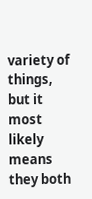variety of things, but it most likely means they both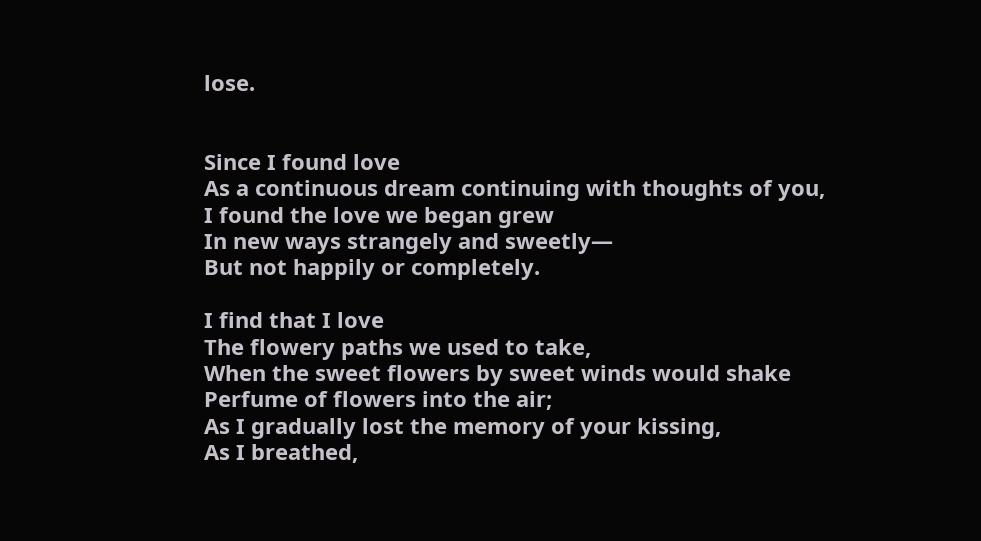lose.


Since I found love
As a continuous dream continuing with thoughts of you,
I found the love we began grew
In new ways strangely and sweetly—
But not happily or completely.

I find that I love
The flowery paths we used to take,
When the sweet flowers by sweet winds would shake
Perfume of flowers into the air;
As I gradually lost the memory of your kissing,
As I breathed,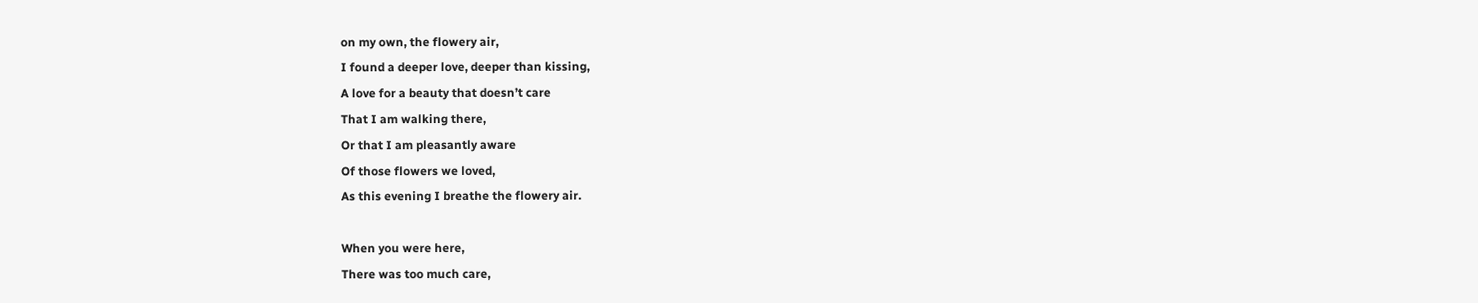on my own, the flowery air,
I found a deeper love, deeper than kissing,
A love for a beauty that doesn’t care
That I am walking there,
Or that I am pleasantly aware
Of those flowers we loved,
As this evening I breathe the flowery air.

When you were here,
There was too much care,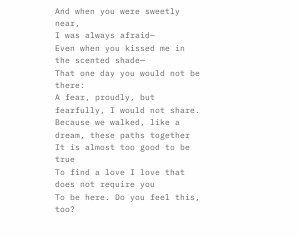And when you were sweetly near,
I was always afraid—
Even when you kissed me in the scented shade—
That one day you would not be there:
A fear, proudly, but fearfully, I would not share.
Because we walked, like a dream, these paths together
It is almost too good to be true
To find a love I love that does not require you
To be here. Do you feel this, too?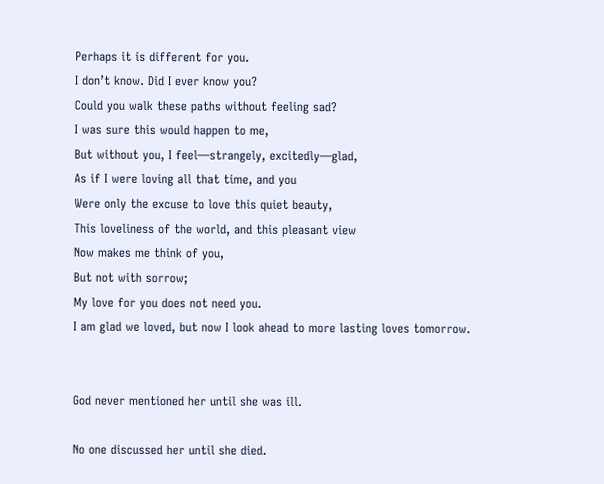Perhaps it is different for you.
I don’t know. Did I ever know you?
Could you walk these paths without feeling sad?
I was sure this would happen to me,
But without you, I feel—strangely, excitedly—glad,
As if I were loving all that time, and you
Were only the excuse to love this quiet beauty,
This loveliness of the world, and this pleasant view
Now makes me think of you,
But not with sorrow;
My love for you does not need you.
I am glad we loved, but now I look ahead to more lasting loves tomorrow.


God never mentioned her until she was ill.

No one discussed her until she died.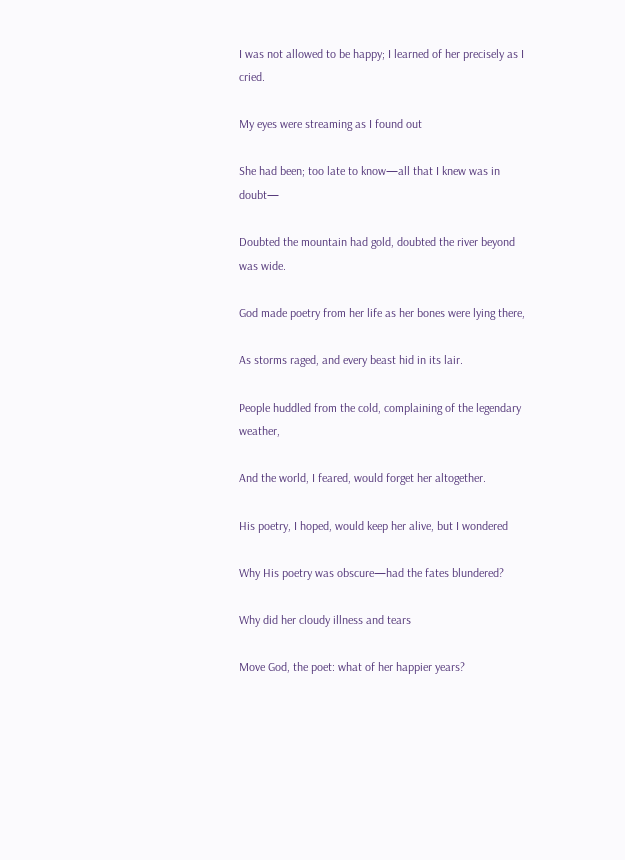I was not allowed to be happy; I learned of her precisely as I cried.

My eyes were streaming as I found out

She had been; too late to know—all that I knew was in doubt—

Doubted the mountain had gold, doubted the river beyond was wide.

God made poetry from her life as her bones were lying there,

As storms raged, and every beast hid in its lair.

People huddled from the cold, complaining of the legendary weather,

And the world, I feared, would forget her altogether.

His poetry, I hoped, would keep her alive, but I wondered

Why His poetry was obscure—had the fates blundered?

Why did her cloudy illness and tears

Move God, the poet: what of her happier years?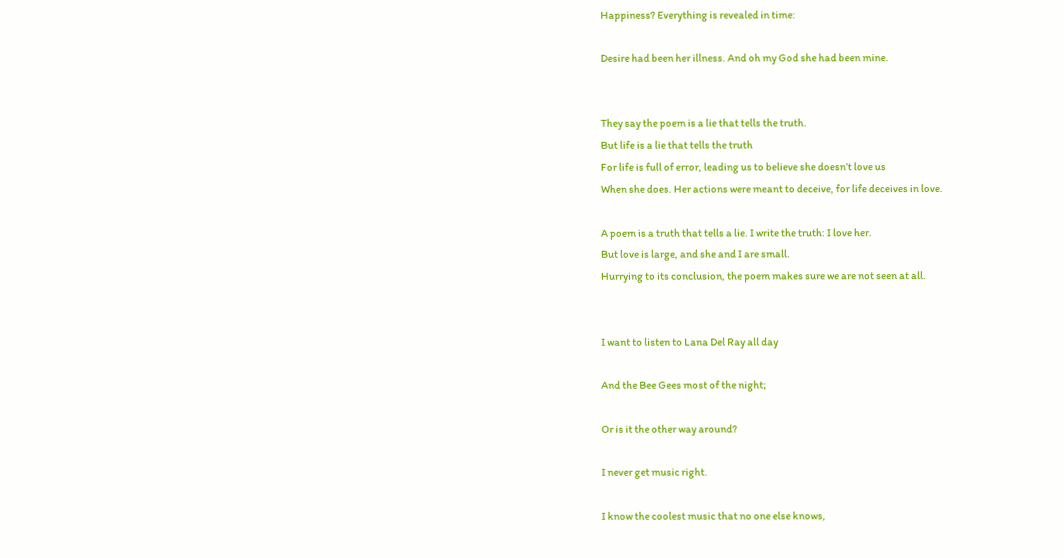Happiness? Everything is revealed in time:

Desire had been her illness. And oh my God she had been mine.


They say the poem is a lie that tells the truth.
But life is a lie that tells the truth
For life is full of error, leading us to believe she doesn’t love us
When she does. Her actions were meant to deceive, for life deceives in love.

A poem is a truth that tells a lie. I write the truth: I love her.
But love is large, and she and I are small.
Hurrying to its conclusion, the poem makes sure we are not seen at all.


I want to listen to Lana Del Ray all day

And the Bee Gees most of the night;

Or is it the other way around?

I never get music right.

I know the coolest music that no one else knows,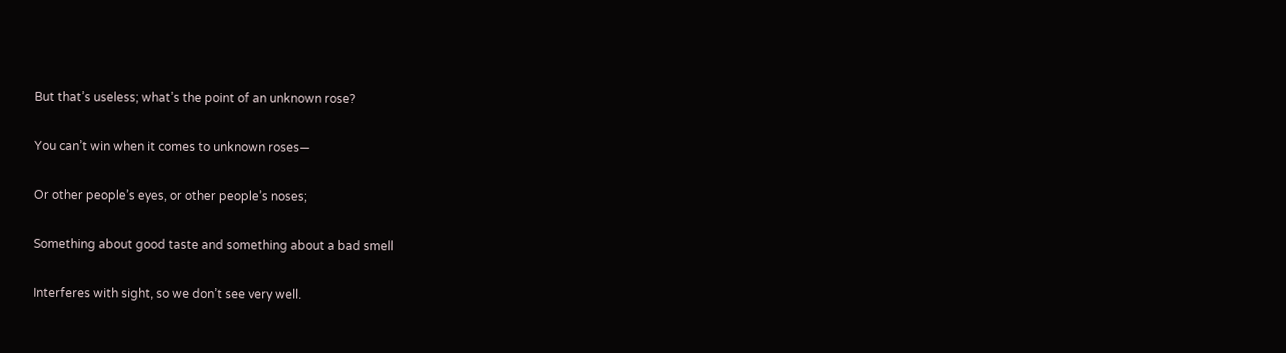But that’s useless; what’s the point of an unknown rose?

You can’t win when it comes to unknown roses—

Or other people’s eyes, or other people’s noses;

Something about good taste and something about a bad smell

Interferes with sight, so we don’t see very well.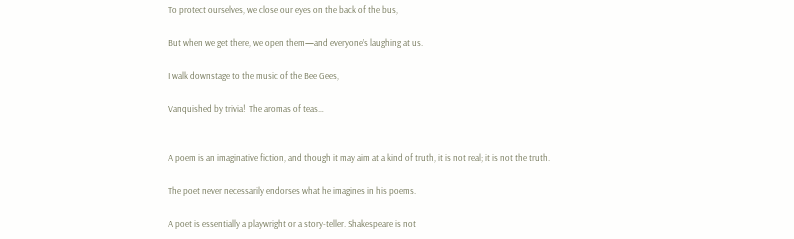To protect ourselves, we close our eyes on the back of the bus,

But when we get there, we open them—and everyone’s laughing at us.

I walk downstage to the music of the Bee Gees,

Vanquished by trivia!  The aromas of teas…


A poem is an imaginative fiction, and though it may aim at a kind of truth, it is not real; it is not the truth.

The poet never necessarily endorses what he imagines in his poems.

A poet is essentially a playwright or a story-teller. Shakespeare is not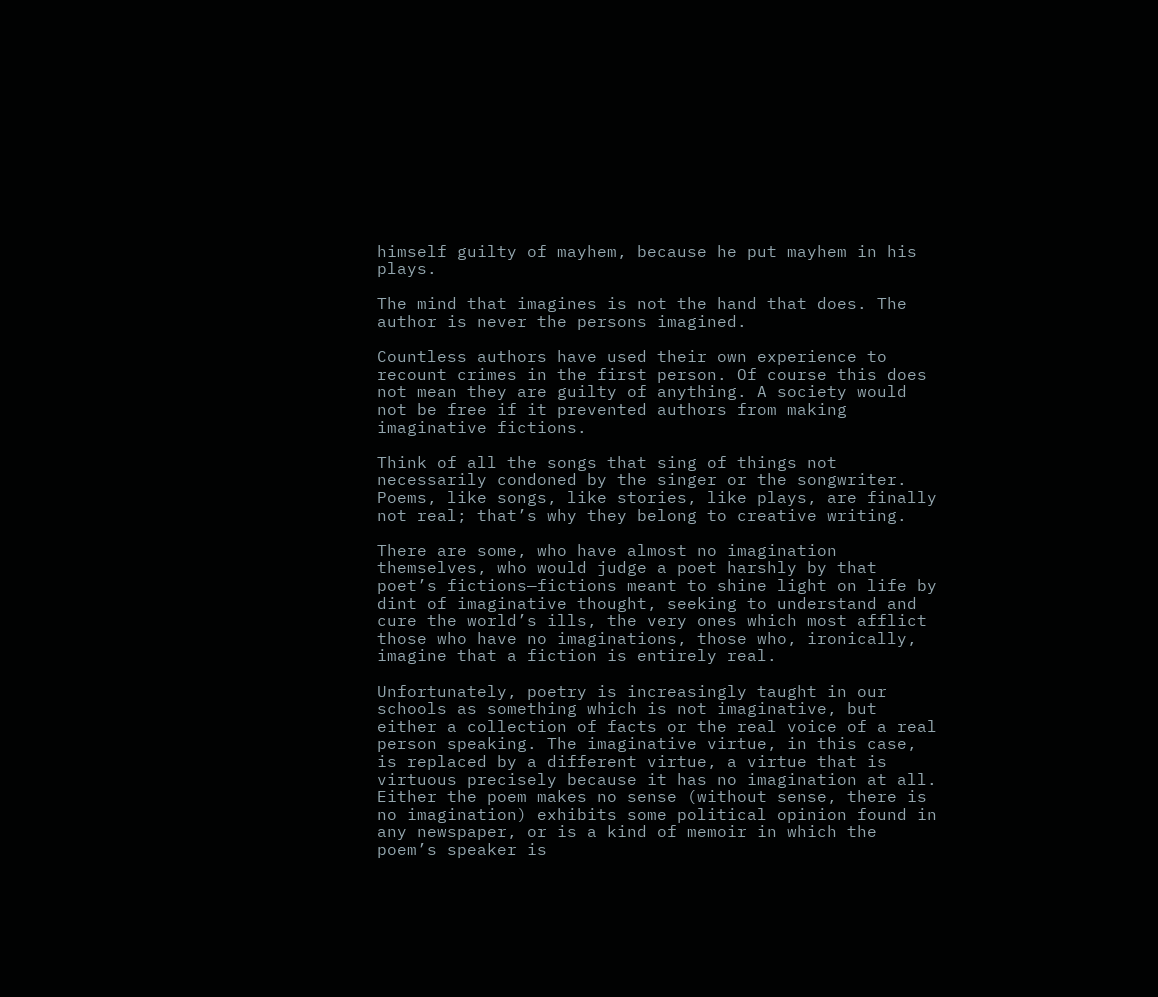himself guilty of mayhem, because he put mayhem in his plays.

The mind that imagines is not the hand that does. The author is never the persons imagined.

Countless authors have used their own experience to recount crimes in the first person. Of course this does not mean they are guilty of anything. A society would not be free if it prevented authors from making imaginative fictions.

Think of all the songs that sing of things not necessarily condoned by the singer or the songwriter. Poems, like songs, like stories, like plays, are finally not real; that’s why they belong to creative writing.

There are some, who have almost no imagination themselves, who would judge a poet harshly by that poet’s fictions—fictions meant to shine light on life by dint of imaginative thought, seeking to understand and cure the world’s ills, the very ones which most afflict those who have no imaginations, those who, ironically, imagine that a fiction is entirely real.

Unfortunately, poetry is increasingly taught in our schools as something which is not imaginative, but either a collection of facts or the real voice of a real person speaking. The imaginative virtue, in this case, is replaced by a different virtue, a virtue that is virtuous precisely because it has no imagination at all.  Either the poem makes no sense (without sense, there is no imagination) exhibits some political opinion found in any newspaper, or is a kind of memoir in which the poem’s speaker is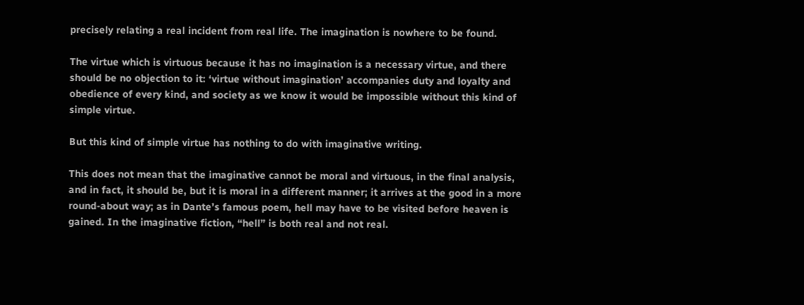precisely relating a real incident from real life. The imagination is nowhere to be found.

The virtue which is virtuous because it has no imagination is a necessary virtue, and there should be no objection to it: ‘virtue without imagination’ accompanies duty and loyalty and obedience of every kind, and society as we know it would be impossible without this kind of simple virtue.

But this kind of simple virtue has nothing to do with imaginative writing.

This does not mean that the imaginative cannot be moral and virtuous, in the final analysis, and in fact, it should be, but it is moral in a different manner; it arrives at the good in a more round-about way; as in Dante’s famous poem, hell may have to be visited before heaven is gained. In the imaginative fiction, “hell” is both real and not real.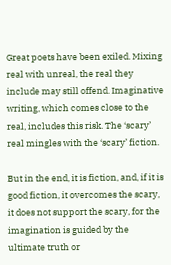Great poets have been exiled. Mixing real with unreal, the real they include may still offend. Imaginative writing, which comes close to the real, includes this risk. The ‘scary’ real mingles with the ‘scary’ fiction.

But in the end, it is fiction, and, if it is good fiction, it overcomes the scary, it does not support the scary, for the imagination is guided by the ultimate truth or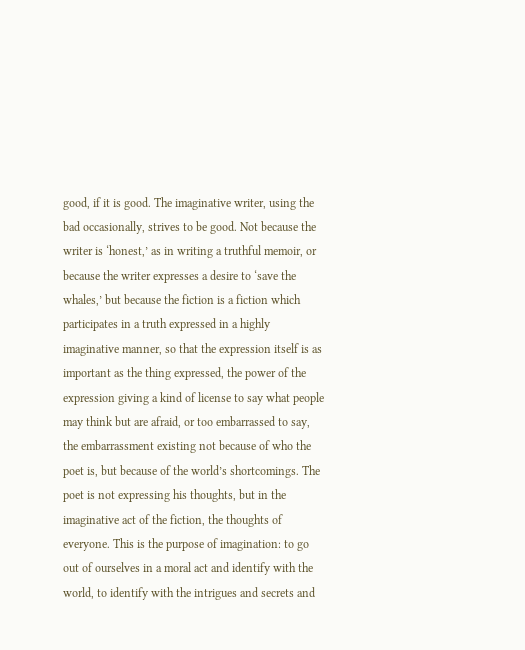good, if it is good. The imaginative writer, using the bad occasionally, strives to be good. Not because the writer is ‘honest,’ as in writing a truthful memoir, or because the writer expresses a desire to ‘save the whales,’ but because the fiction is a fiction which participates in a truth expressed in a highly imaginative manner, so that the expression itself is as important as the thing expressed, the power of the expression giving a kind of license to say what people may think but are afraid, or too embarrassed to say, the embarrassment existing not because of who the poet is, but because of the world’s shortcomings. The poet is not expressing his thoughts, but in the imaginative act of the fiction, the thoughts of everyone. This is the purpose of imagination: to go out of ourselves in a moral act and identify with the world, to identify with the intrigues and secrets and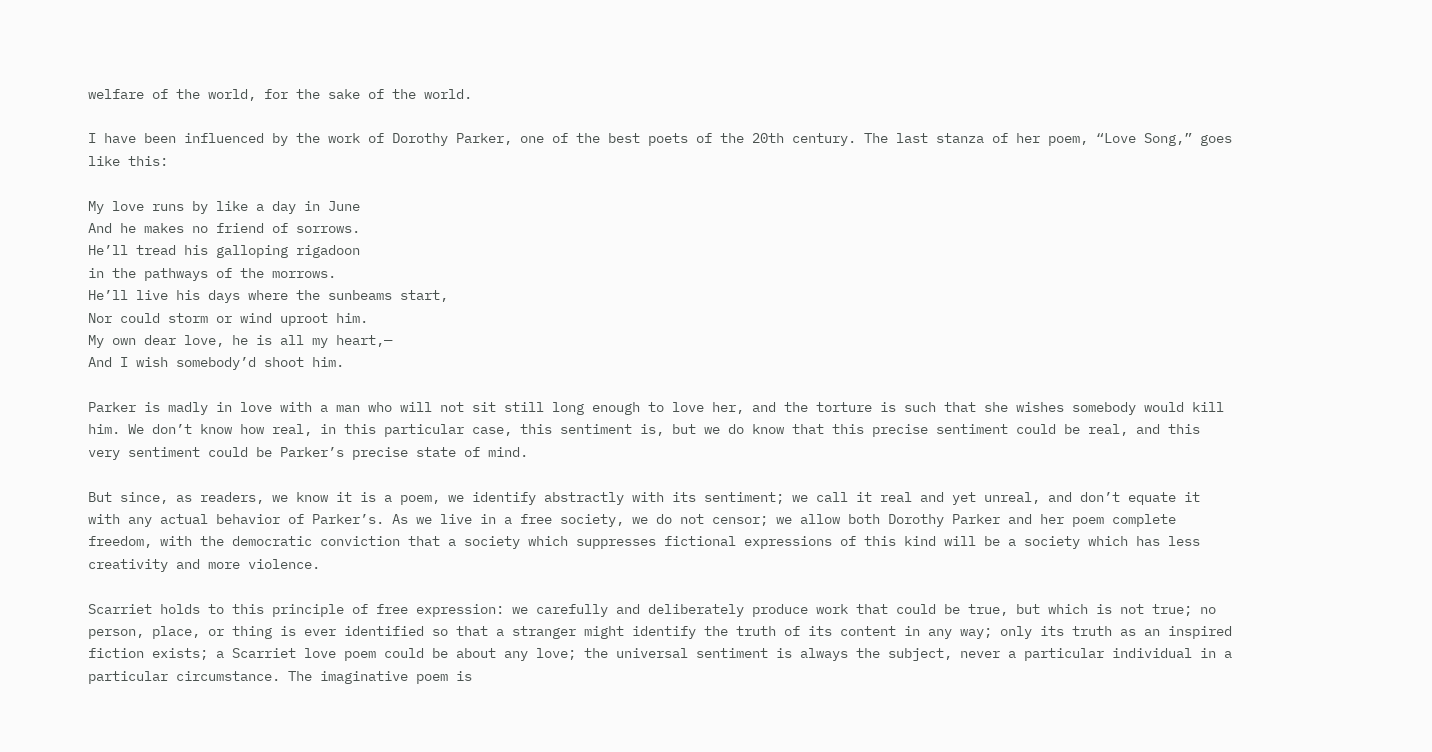welfare of the world, for the sake of the world.

I have been influenced by the work of Dorothy Parker, one of the best poets of the 20th century. The last stanza of her poem, “Love Song,” goes like this:

My love runs by like a day in June
And he makes no friend of sorrows.
He’ll tread his galloping rigadoon
in the pathways of the morrows.
He’ll live his days where the sunbeams start,
Nor could storm or wind uproot him.
My own dear love, he is all my heart,—
And I wish somebody’d shoot him.

Parker is madly in love with a man who will not sit still long enough to love her, and the torture is such that she wishes somebody would kill him. We don’t know how real, in this particular case, this sentiment is, but we do know that this precise sentiment could be real, and this very sentiment could be Parker’s precise state of mind.

But since, as readers, we know it is a poem, we identify abstractly with its sentiment; we call it real and yet unreal, and don’t equate it with any actual behavior of Parker’s. As we live in a free society, we do not censor; we allow both Dorothy Parker and her poem complete freedom, with the democratic conviction that a society which suppresses fictional expressions of this kind will be a society which has less creativity and more violence.

Scarriet holds to this principle of free expression: we carefully and deliberately produce work that could be true, but which is not true; no person, place, or thing is ever identified so that a stranger might identify the truth of its content in any way; only its truth as an inspired fiction exists; a Scarriet love poem could be about any love; the universal sentiment is always the subject, never a particular individual in a particular circumstance. The imaginative poem is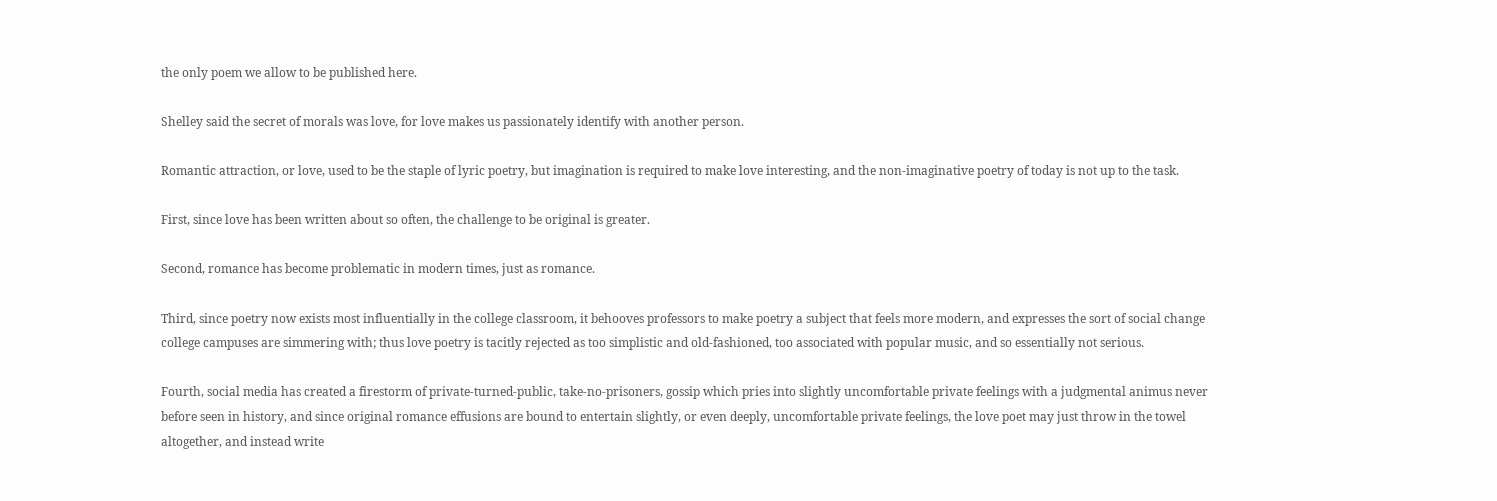the only poem we allow to be published here.

Shelley said the secret of morals was love, for love makes us passionately identify with another person.

Romantic attraction, or love, used to be the staple of lyric poetry, but imagination is required to make love interesting, and the non-imaginative poetry of today is not up to the task.

First, since love has been written about so often, the challenge to be original is greater.

Second, romance has become problematic in modern times, just as romance.

Third, since poetry now exists most influentially in the college classroom, it behooves professors to make poetry a subject that feels more modern, and expresses the sort of social change college campuses are simmering with; thus love poetry is tacitly rejected as too simplistic and old-fashioned, too associated with popular music, and so essentially not serious.

Fourth, social media has created a firestorm of private-turned-public, take-no-prisoners, gossip which pries into slightly uncomfortable private feelings with a judgmental animus never before seen in history, and since original romance effusions are bound to entertain slightly, or even deeply, uncomfortable private feelings, the love poet may just throw in the towel altogether, and instead write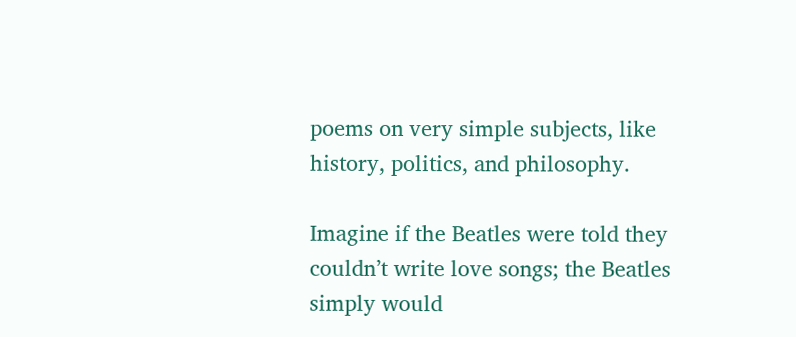poems on very simple subjects, like history, politics, and philosophy.

Imagine if the Beatles were told they couldn’t write love songs; the Beatles simply would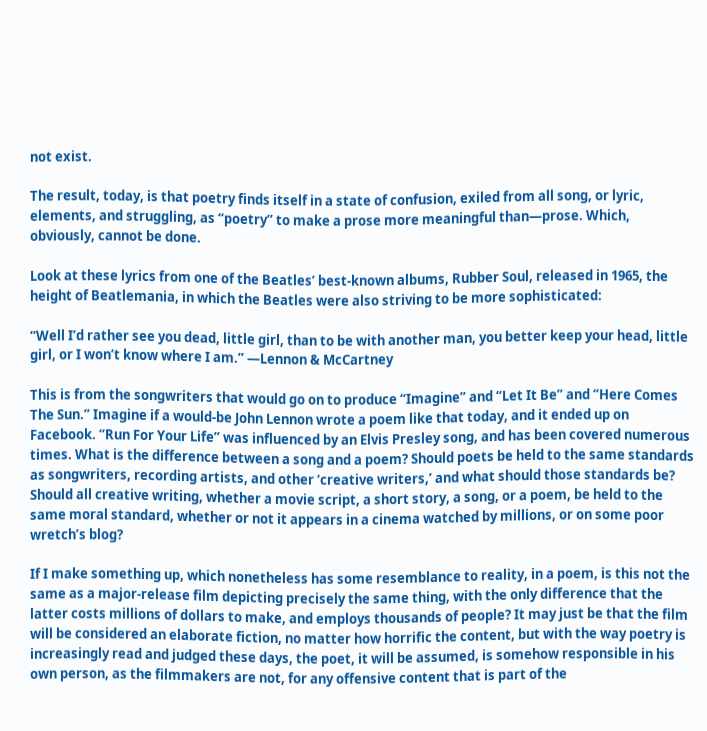not exist.

The result, today, is that poetry finds itself in a state of confusion, exiled from all song, or lyric, elements, and struggling, as “poetry” to make a prose more meaningful than—prose. Which, obviously, cannot be done.

Look at these lyrics from one of the Beatles’ best-known albums, Rubber Soul, released in 1965, the height of Beatlemania, in which the Beatles were also striving to be more sophisticated:

“Well I’d rather see you dead, little girl, than to be with another man, you better keep your head, little girl, or I won’t know where I am.” —Lennon & McCartney

This is from the songwriters that would go on to produce “Imagine” and “Let It Be” and “Here Comes The Sun.” Imagine if a would-be John Lennon wrote a poem like that today, and it ended up on Facebook. “Run For Your Life” was influenced by an Elvis Presley song, and has been covered numerous times. What is the difference between a song and a poem? Should poets be held to the same standards as songwriters, recording artists, and other ‘creative writers,’ and what should those standards be? Should all creative writing, whether a movie script, a short story, a song, or a poem, be held to the same moral standard, whether or not it appears in a cinema watched by millions, or on some poor wretch’s blog?

If I make something up, which nonetheless has some resemblance to reality, in a poem, is this not the same as a major-release film depicting precisely the same thing, with the only difference that the latter costs millions of dollars to make, and employs thousands of people? It may just be that the film will be considered an elaborate fiction, no matter how horrific the content, but with the way poetry is increasingly read and judged these days, the poet, it will be assumed, is somehow responsible in his own person, as the filmmakers are not, for any offensive content that is part of the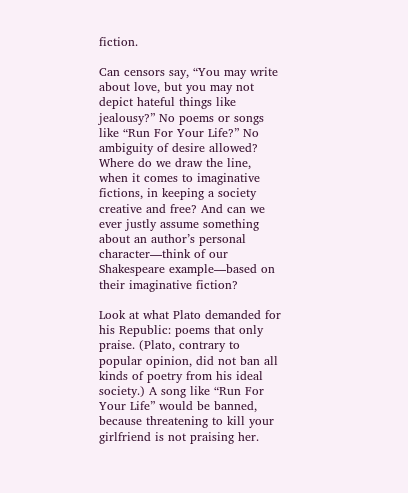fiction.

Can censors say, “You may write about love, but you may not depict hateful things like jealousy?” No poems or songs like “Run For Your Life?” No ambiguity of desire allowed? Where do we draw the line, when it comes to imaginative fictions, in keeping a society creative and free? And can we ever justly assume something about an author’s personal character—think of our Shakespeare example—based on their imaginative fiction?

Look at what Plato demanded for his Republic: poems that only praise. (Plato, contrary to popular opinion, did not ban all kinds of poetry from his ideal society.) A song like “Run For Your Life” would be banned, because threatening to kill your girlfriend is not praising her.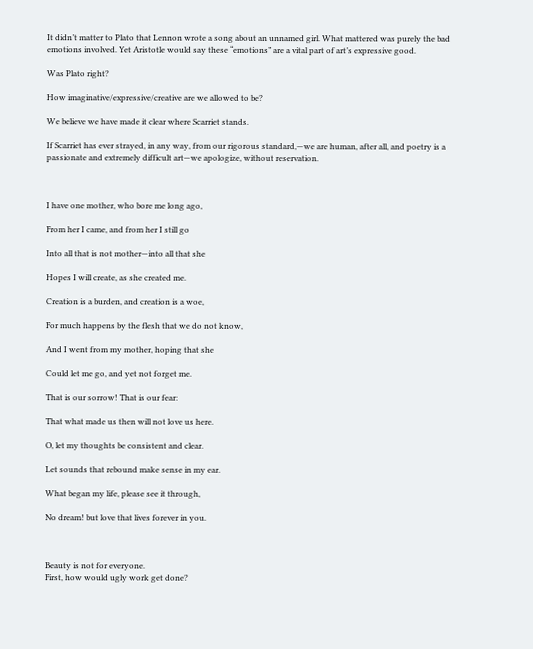It didn’t matter to Plato that Lennon wrote a song about an unnamed girl. What mattered was purely the bad emotions involved. Yet Aristotle would say these “emotions” are a vital part of art’s expressive good.

Was Plato right?

How imaginative/expressive/creative are we allowed to be?

We believe we have made it clear where Scarriet stands.

If Scarriet has ever strayed, in any way, from our rigorous standard,—we are human, after all, and poetry is a passionate and extremely difficult art—we apologize, without reservation.



I have one mother, who bore me long ago,

From her I came, and from her I still go

Into all that is not mother—into all that she

Hopes I will create, as she created me.

Creation is a burden, and creation is a woe,

For much happens by the flesh that we do not know,

And I went from my mother, hoping that she

Could let me go, and yet not forget me.

That is our sorrow! That is our fear:

That what made us then will not love us here.

O, let my thoughts be consistent and clear.

Let sounds that rebound make sense in my ear.

What began my life, please see it through,

No dream! but love that lives forever in you.



Beauty is not for everyone.
First, how would ugly work get done?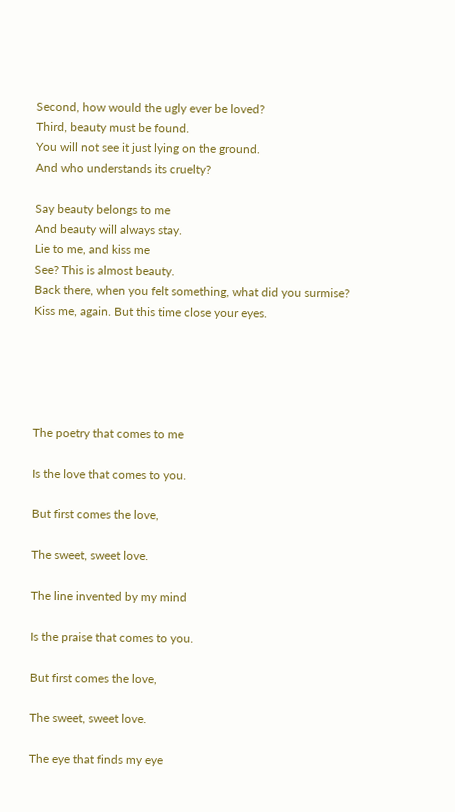Second, how would the ugly ever be loved?
Third, beauty must be found.
You will not see it just lying on the ground.
And who understands its cruelty?

Say beauty belongs to me
And beauty will always stay.
Lie to me, and kiss me
See? This is almost beauty.
Back there, when you felt something, what did you surmise?
Kiss me, again. But this time close your eyes.





The poetry that comes to me

Is the love that comes to you.

But first comes the love,

The sweet, sweet love.

The line invented by my mind

Is the praise that comes to you.

But first comes the love,

The sweet, sweet love.

The eye that finds my eye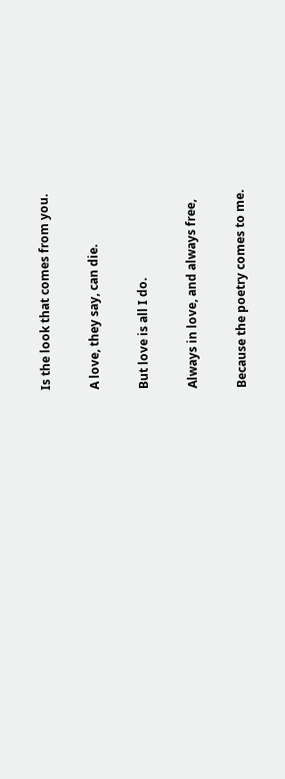Is the look that comes from you.

A love, they say, can die.

But love is all I do.

Always in love, and always free,

Because the poetry comes to me.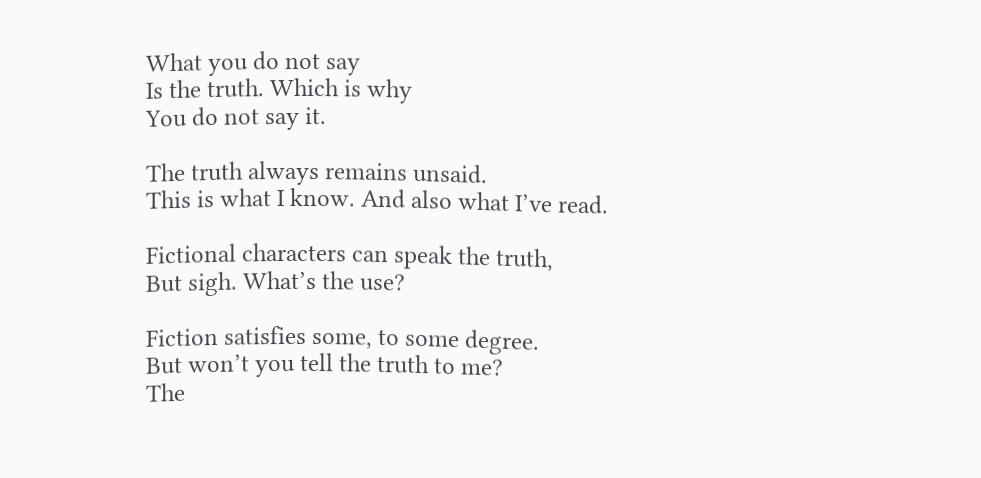What you do not say
Is the truth. Which is why
You do not say it.

The truth always remains unsaid.
This is what I know. And also what I’ve read.

Fictional characters can speak the truth,
But sigh. What’s the use?

Fiction satisfies some, to some degree.
But won’t you tell the truth to me?
The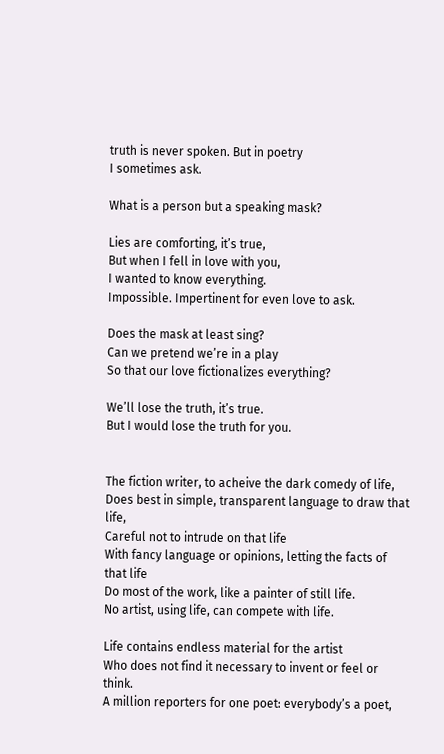truth is never spoken. But in poetry
I sometimes ask.

What is a person but a speaking mask?

Lies are comforting, it’s true,
But when I fell in love with you,
I wanted to know everything.
Impossible. Impertinent for even love to ask.

Does the mask at least sing?
Can we pretend we’re in a play
So that our love fictionalizes everything?

We’ll lose the truth, it’s true.
But I would lose the truth for you.


The fiction writer, to acheive the dark comedy of life,
Does best in simple, transparent language to draw that life,
Careful not to intrude on that life
With fancy language or opinions, letting the facts of that life
Do most of the work, like a painter of still life.
No artist, using life, can compete with life.

Life contains endless material for the artist
Who does not find it necessary to invent or feel or think.
A million reporters for one poet: everybody’s a poet,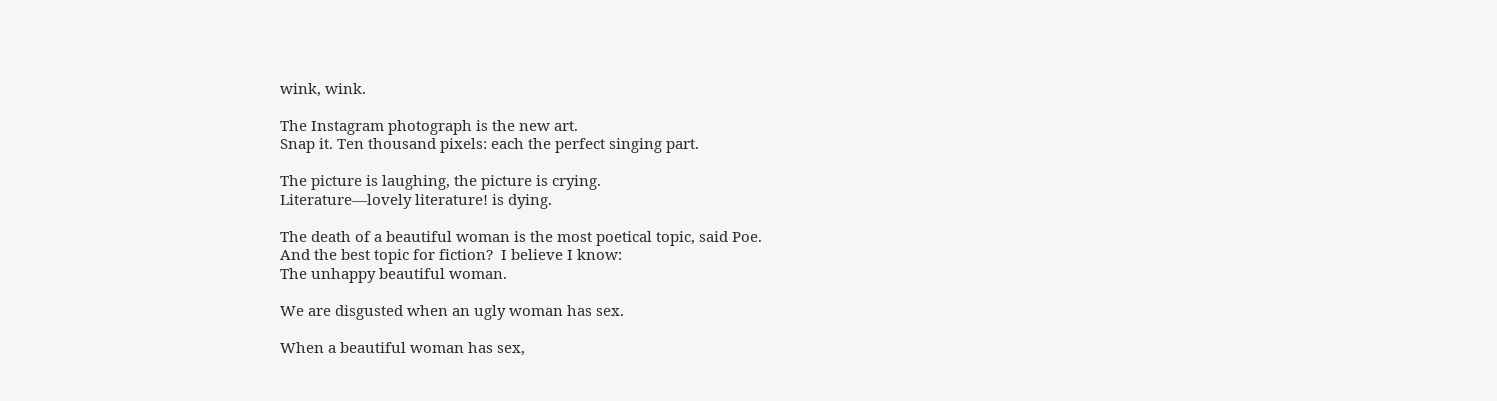wink, wink.

The Instagram photograph is the new art.
Snap it. Ten thousand pixels: each the perfect singing part.

The picture is laughing, the picture is crying.
Literature—lovely literature! is dying.

The death of a beautiful woman is the most poetical topic, said Poe.
And the best topic for fiction?  I believe I know:
The unhappy beautiful woman.

We are disgusted when an ugly woman has sex.

When a beautiful woman has sex,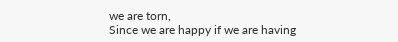we are torn,
Since we are happy if we are having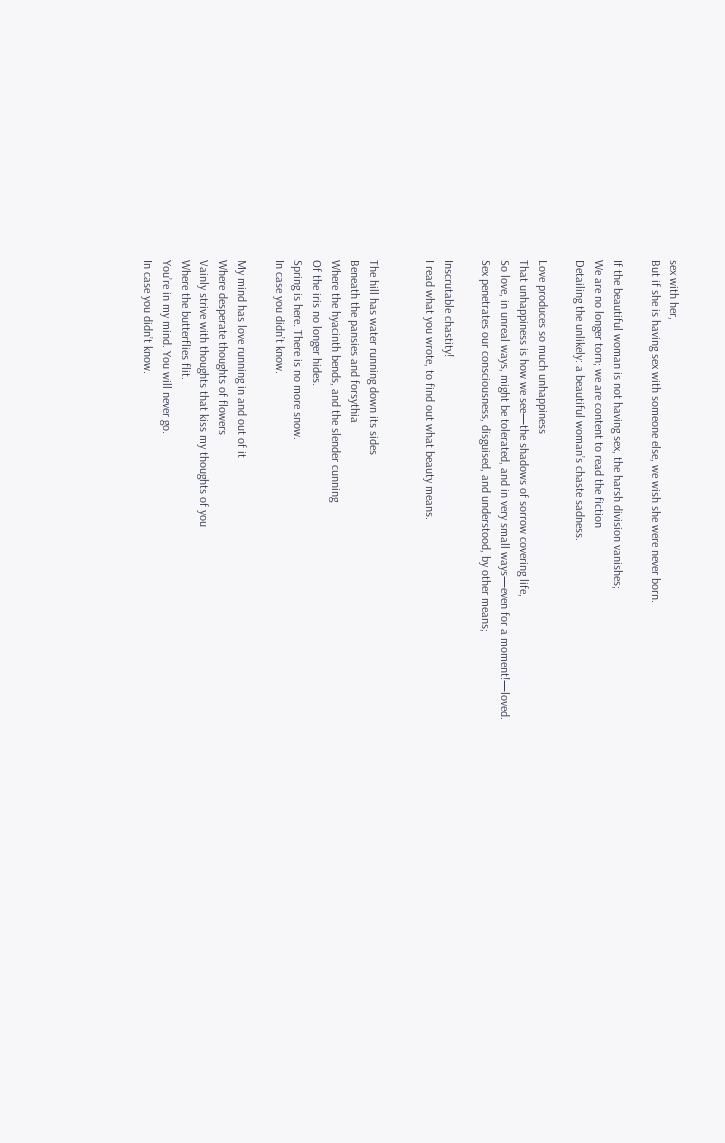sex with her,
But if she is having sex with someone else, we wish she were never born.

If the beautiful woman is not having sex, the harsh division vanishes;
We are no longer torn; we are content to read the fiction
Detailing the unlikely: a beautiful woman’s chaste sadness.

Love produces so much unhappiness
That unhappiness is how we see—the shadows of sorrow covering life,
So love, in unreal ways, might be tolerated, and in very small ways—even for a moment!—loved.
Sex penetrates our consciousness, disguised, and understood, by other means;

Inscrutable chastity!
I read what you wrote, to find out what beauty means.


The hill has water running down its sides
Beneath the pansies and forsythia
Where the hyacinth bends, and the slender cunning
Of the iris no longer hides.
Spring is here. There is no more snow.
In case you didn’t know.

My mind has love running in and out of it
Where desperate thoughts of flowers
Vainly strive with thoughts that kiss my thoughts of you
Where the butterflies flit.
You’re in my mind. You will never go.
In case you didn’t know.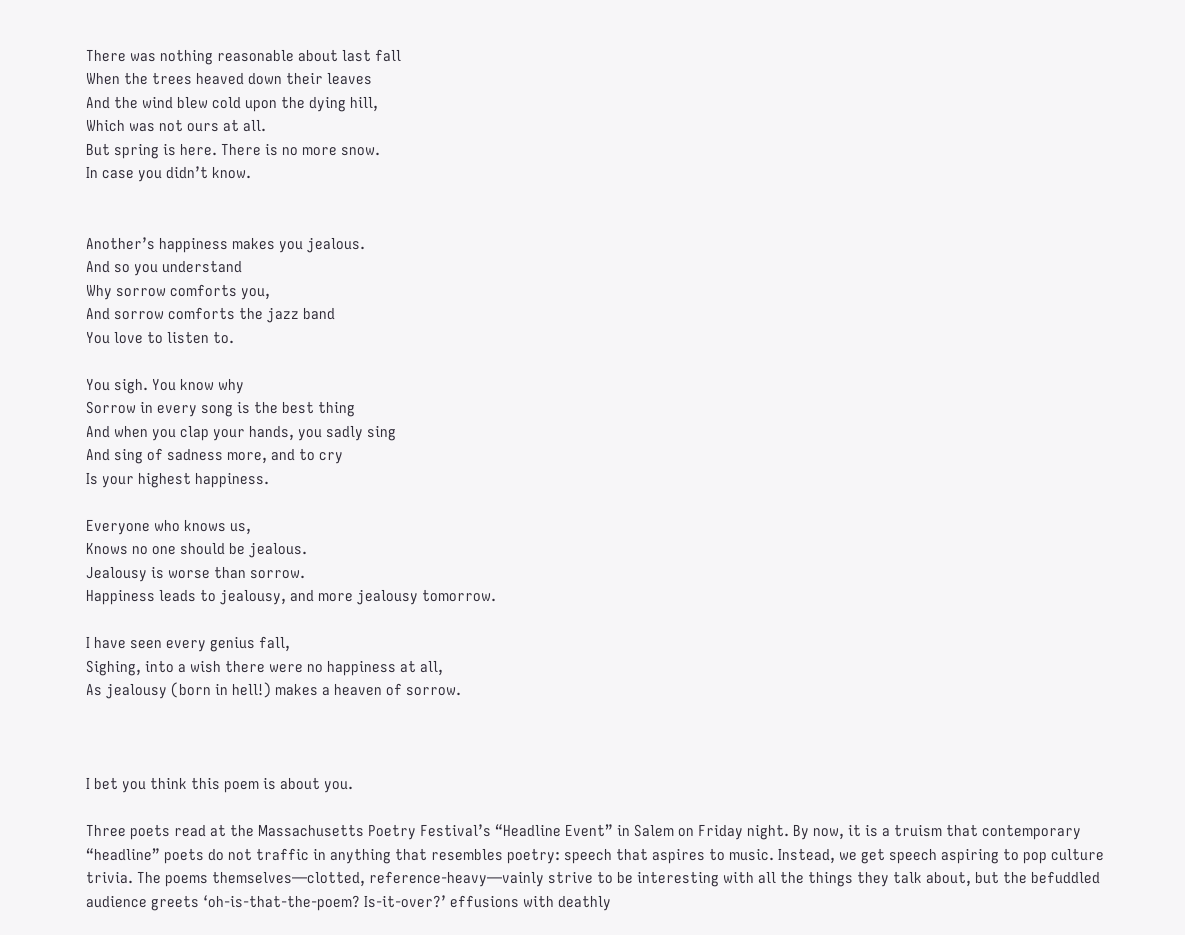There was nothing reasonable about last fall
When the trees heaved down their leaves
And the wind blew cold upon the dying hill,
Which was not ours at all.
But spring is here. There is no more snow.
In case you didn’t know.


Another’s happiness makes you jealous.
And so you understand
Why sorrow comforts you,
And sorrow comforts the jazz band
You love to listen to.

You sigh. You know why
Sorrow in every song is the best thing
And when you clap your hands, you sadly sing
And sing of sadness more, and to cry
Is your highest happiness.

Everyone who knows us,
Knows no one should be jealous.
Jealousy is worse than sorrow.
Happiness leads to jealousy, and more jealousy tomorrow.

I have seen every genius fall,
Sighing, into a wish there were no happiness at all,
As jealousy (born in hell!) makes a heaven of sorrow.



I bet you think this poem is about you.

Three poets read at the Massachusetts Poetry Festival’s “Headline Event” in Salem on Friday night. By now, it is a truism that contemporary “headline” poets do not traffic in anything that resembles poetry: speech that aspires to music. Instead, we get speech aspiring to pop culture trivia. The poems themselves—clotted, reference-heavy—vainly strive to be interesting with all the things they talk about, but the befuddled audience greets ‘oh-is-that-the-poem? Is-it-over?’ effusions with deathly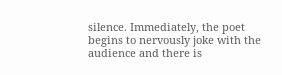silence. Immediately, the poet begins to nervously joke with the audience and there is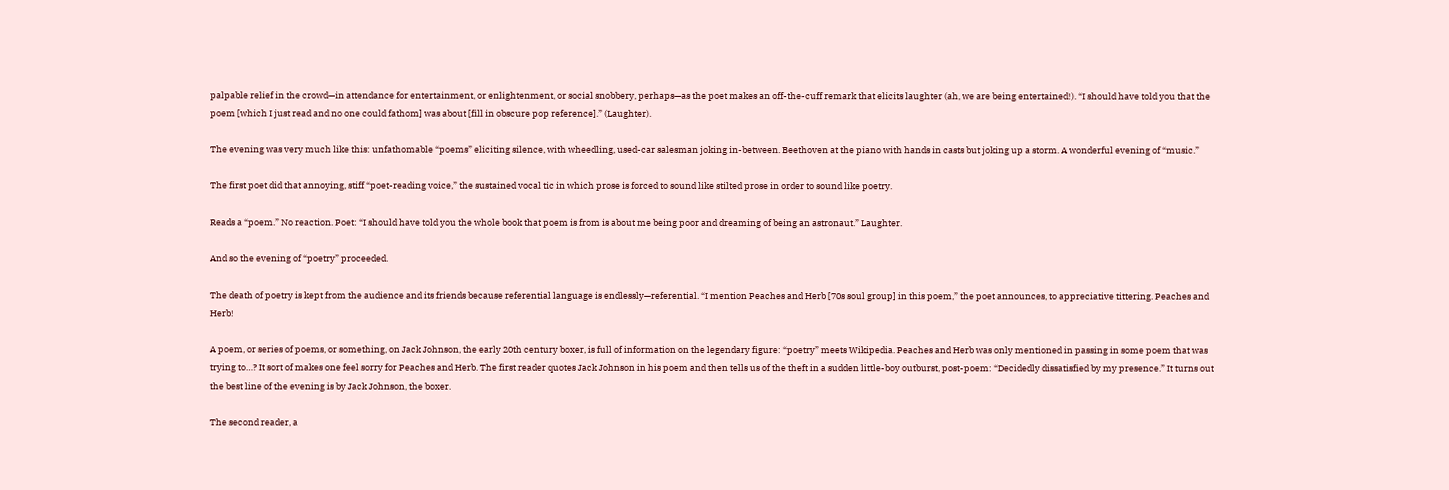palpable relief in the crowd—in attendance for entertainment, or enlightenment, or social snobbery, perhaps—as the poet makes an off-the-cuff remark that elicits laughter (ah, we are being entertained!). “I should have told you that the poem [which I just read and no one could fathom] was about [fill in obscure pop reference].” (Laughter).

The evening was very much like this: unfathomable “poems” eliciting silence, with wheedling, used-car salesman joking in-between. Beethoven at the piano with hands in casts but joking up a storm. A wonderful evening of “music.”

The first poet did that annoying, stiff “poet-reading voice,” the sustained vocal tic in which prose is forced to sound like stilted prose in order to sound like poetry.

Reads a “poem.” No reaction. Poet: “I should have told you the whole book that poem is from is about me being poor and dreaming of being an astronaut.” Laughter.

And so the evening of “poetry” proceeded.

The death of poetry is kept from the audience and its friends because referential language is endlessly—referential. “I mention Peaches and Herb [70s soul group] in this poem,” the poet announces, to appreciative tittering. Peaches and Herb!

A poem, or series of poems, or something, on Jack Johnson, the early 20th century boxer, is full of information on the legendary figure: “poetry” meets Wikipedia. Peaches and Herb was only mentioned in passing in some poem that was trying to…? It sort of makes one feel sorry for Peaches and Herb. The first reader quotes Jack Johnson in his poem and then tells us of the theft in a sudden little-boy outburst, post-poem: “Decidedly dissatisfied by my presence.” It turns out the best line of the evening is by Jack Johnson, the boxer.

The second reader, a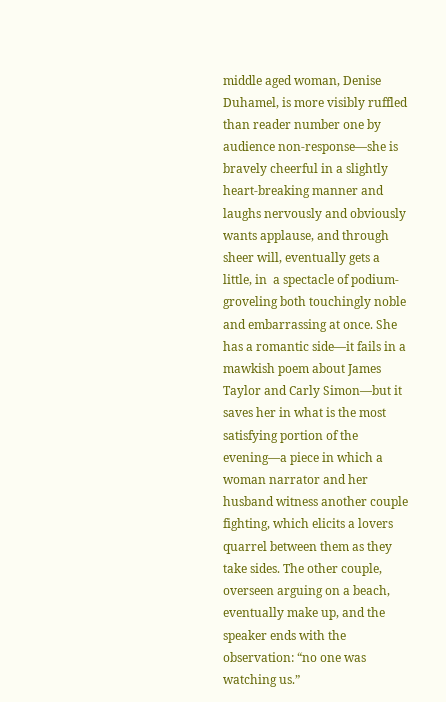middle aged woman, Denise Duhamel, is more visibly ruffled than reader number one by audience non-response—she is bravely cheerful in a slightly heart-breaking manner and laughs nervously and obviously wants applause, and through sheer will, eventually gets a little, in  a spectacle of podium-groveling both touchingly noble and embarrassing at once. She has a romantic side—it fails in a mawkish poem about James Taylor and Carly Simon—but it saves her in what is the most satisfying portion of the evening—a piece in which a woman narrator and her husband witness another couple fighting, which elicits a lovers quarrel between them as they take sides. The other couple, overseen arguing on a beach, eventually make up, and the speaker ends with the observation: “no one was watching us.”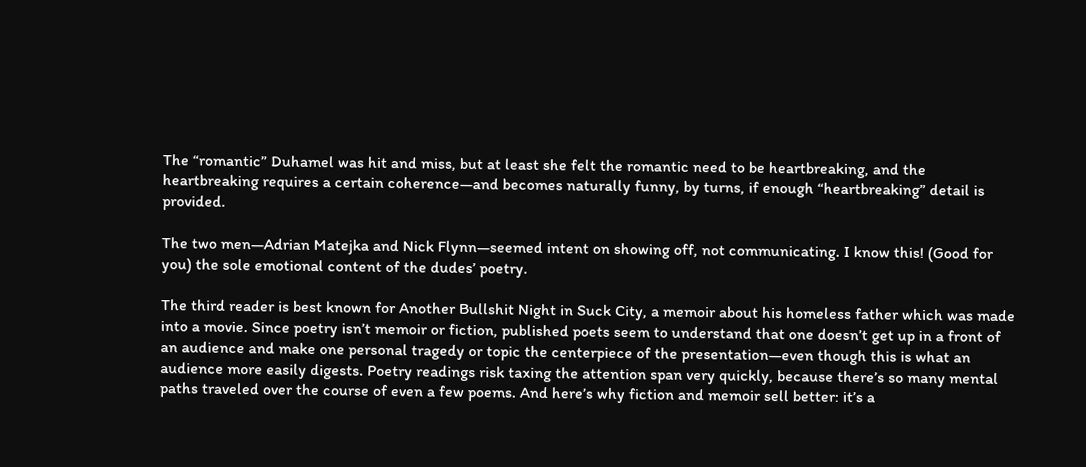The “romantic” Duhamel was hit and miss, but at least she felt the romantic need to be heartbreaking, and the heartbreaking requires a certain coherence—and becomes naturally funny, by turns, if enough “heartbreaking” detail is provided.

The two men—Adrian Matejka and Nick Flynn—seemed intent on showing off, not communicating. I know this! (Good for you) the sole emotional content of the dudes’ poetry.

The third reader is best known for Another Bullshit Night in Suck City, a memoir about his homeless father which was made into a movie. Since poetry isn’t memoir or fiction, published poets seem to understand that one doesn’t get up in a front of an audience and make one personal tragedy or topic the centerpiece of the presentation—even though this is what an audience more easily digests. Poetry readings risk taxing the attention span very quickly, because there’s so many mental paths traveled over the course of even a few poems. And here’s why fiction and memoir sell better: it’s a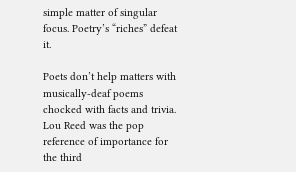simple matter of singular focus. Poetry’s “riches” defeat it.

Poets don’t help matters with musically-deaf poems chocked with facts and trivia. Lou Reed was the pop reference of importance for the third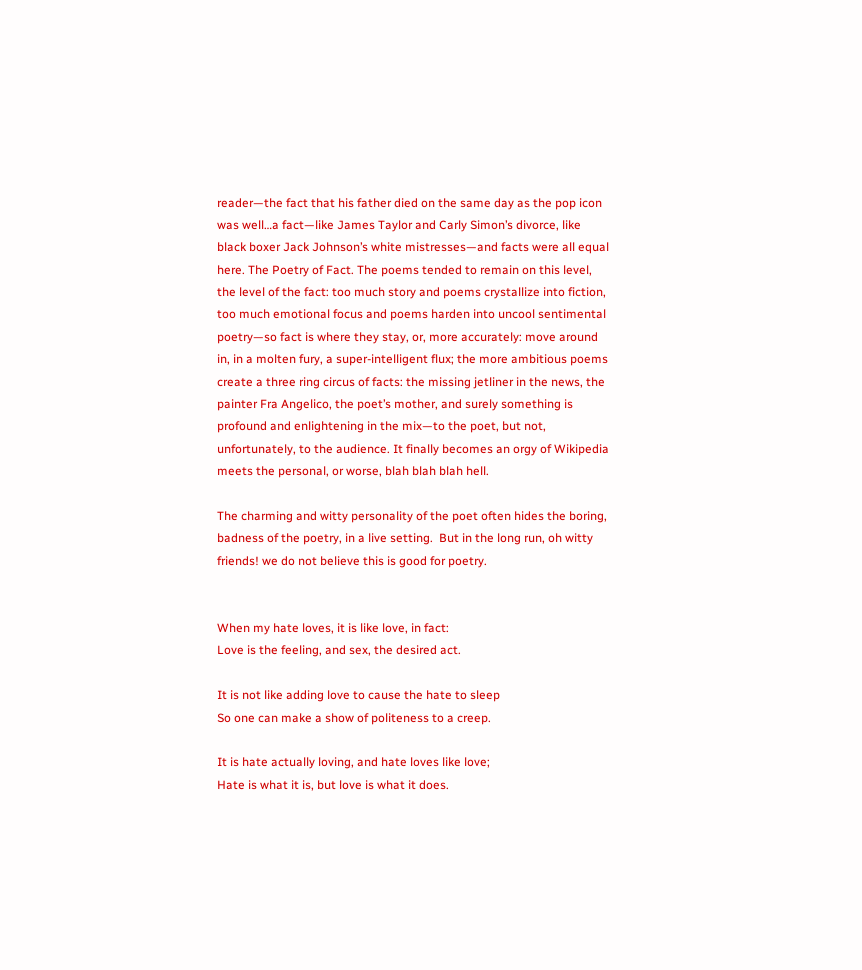reader—the fact that his father died on the same day as the pop icon was well…a fact—like James Taylor and Carly Simon’s divorce, like black boxer Jack Johnson’s white mistresses—and facts were all equal here. The Poetry of Fact. The poems tended to remain on this level, the level of the fact: too much story and poems crystallize into fiction, too much emotional focus and poems harden into uncool sentimental poetry—so fact is where they stay, or, more accurately: move around in, in a molten fury, a super-intelligent flux; the more ambitious poems create a three ring circus of facts: the missing jetliner in the news, the painter Fra Angelico, the poet’s mother, and surely something is profound and enlightening in the mix—to the poet, but not, unfortunately, to the audience. It finally becomes an orgy of Wikipedia meets the personal, or worse, blah blah blah hell.

The charming and witty personality of the poet often hides the boring, badness of the poetry, in a live setting.  But in the long run, oh witty friends! we do not believe this is good for poetry.


When my hate loves, it is like love, in fact:
Love is the feeling, and sex, the desired act.

It is not like adding love to cause the hate to sleep
So one can make a show of politeness to a creep.

It is hate actually loving, and hate loves like love;
Hate is what it is, but love is what it does.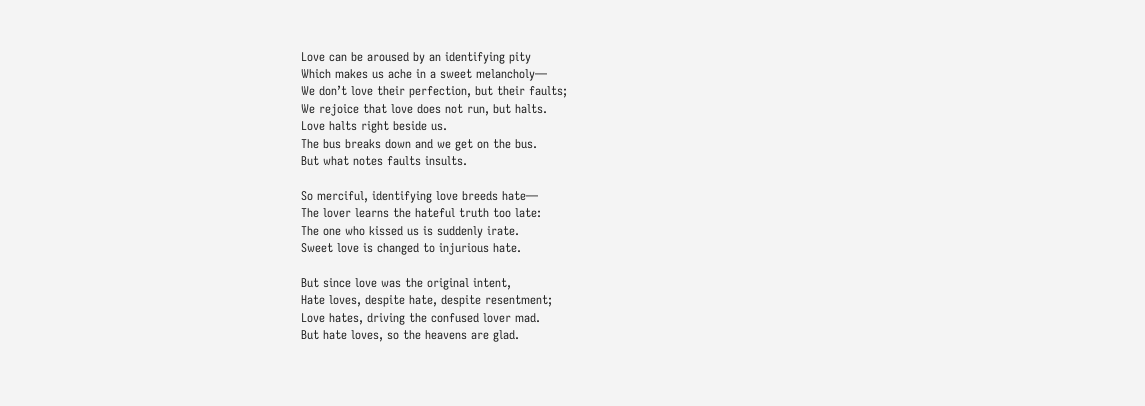Love can be aroused by an identifying pity
Which makes us ache in a sweet melancholy—
We don’t love their perfection, but their faults;
We rejoice that love does not run, but halts.
Love halts right beside us.
The bus breaks down and we get on the bus.
But what notes faults insults.

So merciful, identifying love breeds hate—
The lover learns the hateful truth too late:
The one who kissed us is suddenly irate.
Sweet love is changed to injurious hate.

But since love was the original intent,
Hate loves, despite hate, despite resentment;
Love hates, driving the confused lover mad.
But hate loves, so the heavens are glad.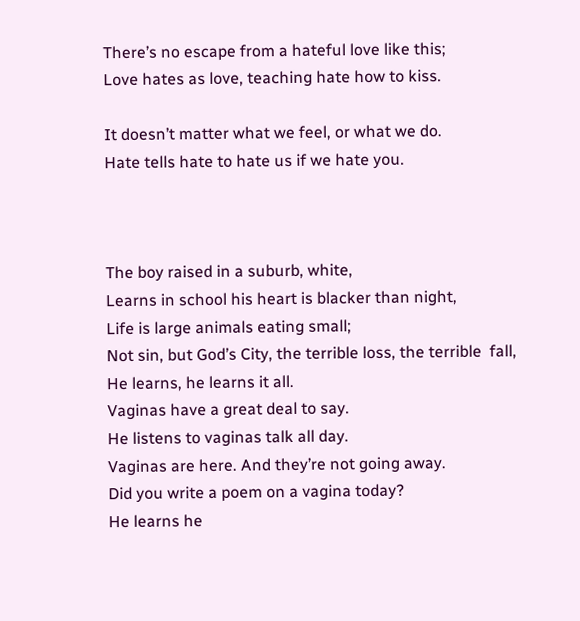There’s no escape from a hateful love like this;
Love hates as love, teaching hate how to kiss.

It doesn’t matter what we feel, or what we do.
Hate tells hate to hate us if we hate you.



The boy raised in a suburb, white,
Learns in school his heart is blacker than night,
Life is large animals eating small;
Not sin, but God’s City, the terrible loss, the terrible  fall,
He learns, he learns it all.
Vaginas have a great deal to say.
He listens to vaginas talk all day.
Vaginas are here. And they’re not going away.
Did you write a poem on a vagina today?
He learns he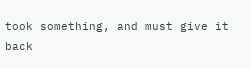took something, and must give it back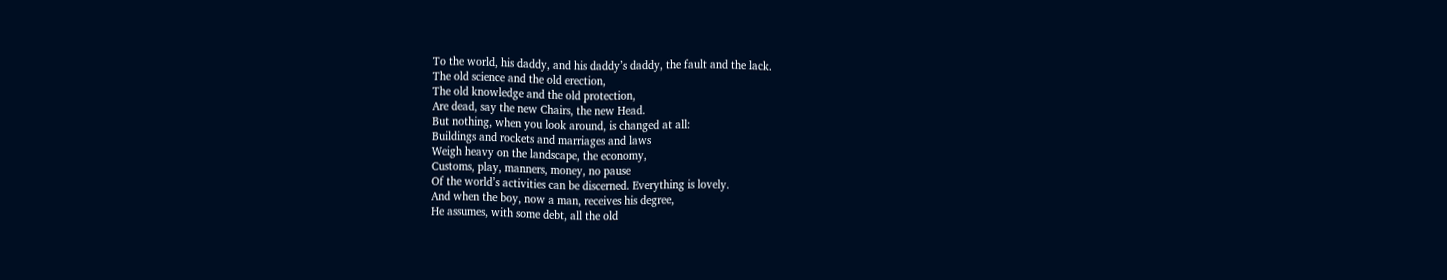To the world, his daddy, and his daddy’s daddy, the fault and the lack.
The old science and the old erection,
The old knowledge and the old protection,
Are dead, say the new Chairs, the new Head.
But nothing, when you look around, is changed at all:
Buildings and rockets and marriages and laws
Weigh heavy on the landscape, the economy,
Customs, play, manners, money, no pause
Of the world’s activities can be discerned. Everything is lovely.
And when the boy, now a man, receives his degree,
He assumes, with some debt, all the old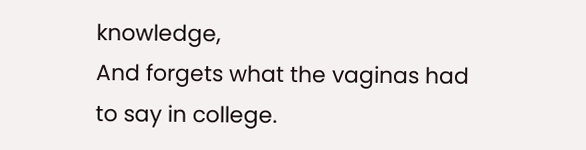knowledge,
And forgets what the vaginas had to say in college.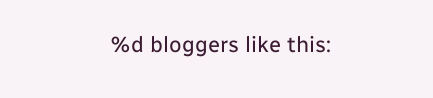%d bloggers like this: